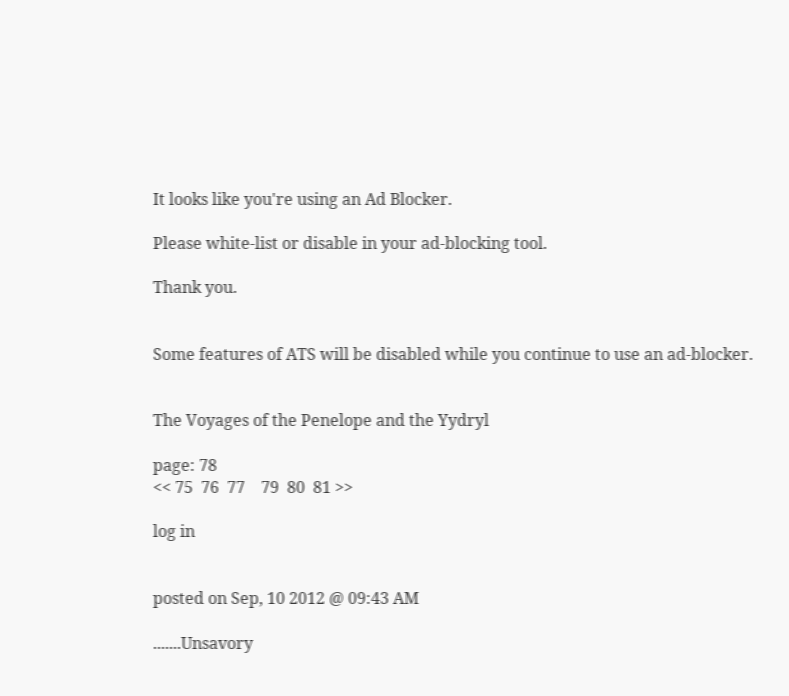It looks like you're using an Ad Blocker.

Please white-list or disable in your ad-blocking tool.

Thank you.


Some features of ATS will be disabled while you continue to use an ad-blocker.


The Voyages of the Penelope and the Yydryl

page: 78
<< 75  76  77    79  80  81 >>

log in


posted on Sep, 10 2012 @ 09:43 AM

.......Unsavory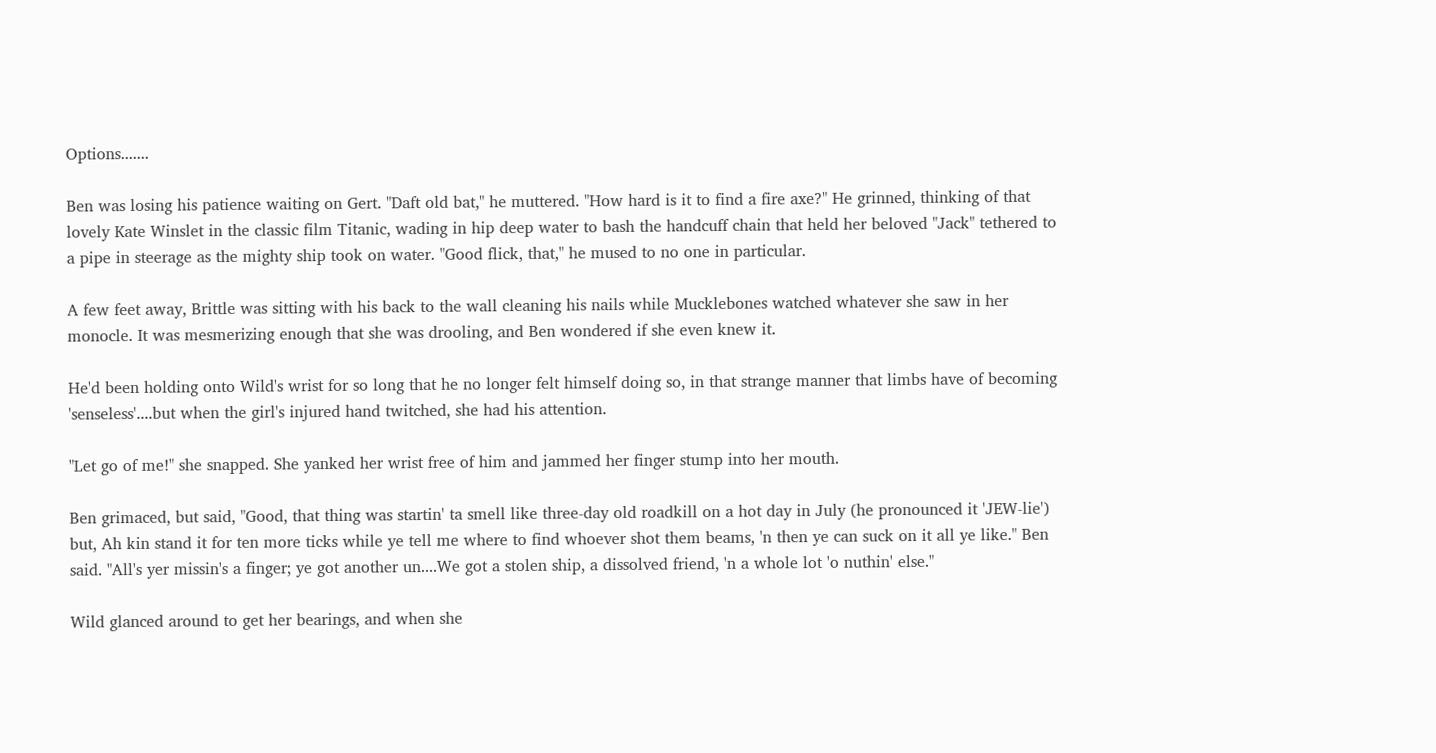Options.......

Ben was losing his patience waiting on Gert. "Daft old bat," he muttered. "How hard is it to find a fire axe?" He grinned, thinking of that lovely Kate Winslet in the classic film Titanic, wading in hip deep water to bash the handcuff chain that held her beloved "Jack" tethered to a pipe in steerage as the mighty ship took on water. "Good flick, that," he mused to no one in particular.

A few feet away, Brittle was sitting with his back to the wall cleaning his nails while Mucklebones watched whatever she saw in her monocle. It was mesmerizing enough that she was drooling, and Ben wondered if she even knew it.

He'd been holding onto Wild's wrist for so long that he no longer felt himself doing so, in that strange manner that limbs have of becoming 'senseless'....but when the girl's injured hand twitched, she had his attention.

"Let go of me!" she snapped. She yanked her wrist free of him and jammed her finger stump into her mouth.

Ben grimaced, but said, "Good, that thing was startin' ta smell like three-day old roadkill on a hot day in July (he pronounced it 'JEW-lie') but, Ah kin stand it for ten more ticks while ye tell me where to find whoever shot them beams, 'n then ye can suck on it all ye like." Ben said. "All's yer missin's a finger; ye got another un....We got a stolen ship, a dissolved friend, 'n a whole lot 'o nuthin' else."

Wild glanced around to get her bearings, and when she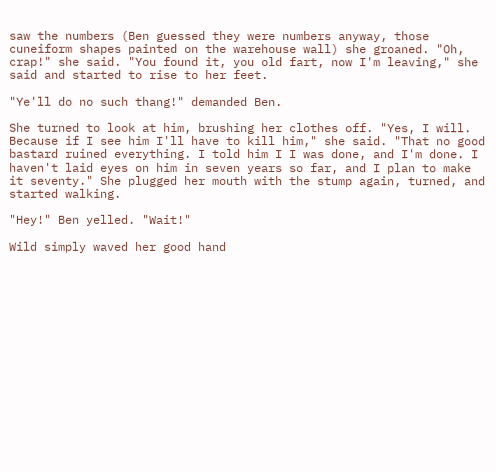saw the numbers (Ben guessed they were numbers anyway, those cuneiform shapes painted on the warehouse wall) she groaned. "Oh, crap!" she said. "You found it, you old fart, now I'm leaving," she said and started to rise to her feet.

"Ye'll do no such thang!" demanded Ben.

She turned to look at him, brushing her clothes off. "Yes, I will. Because if I see him I'll have to kill him," she said. "That no good bastard ruined everything. I told him I I was done, and I'm done. I haven't laid eyes on him in seven years so far, and I plan to make it seventy." She plugged her mouth with the stump again, turned, and started walking.

"Hey!" Ben yelled. "Wait!"

Wild simply waved her good hand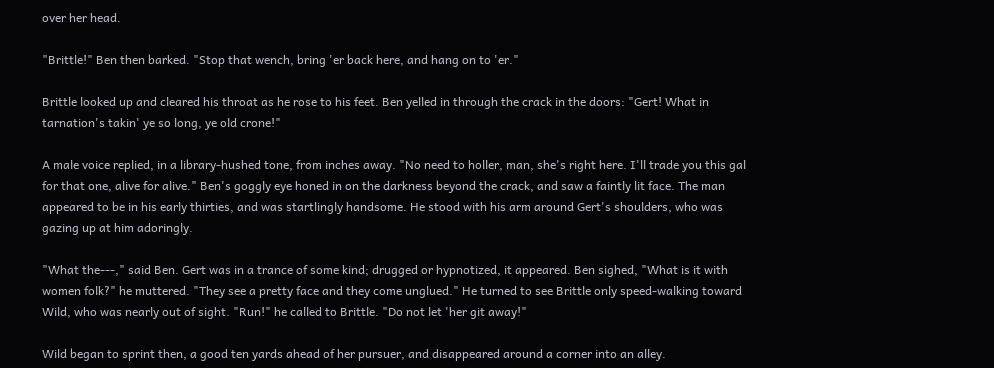over her head.

"Brittle!" Ben then barked. "Stop that wench, bring 'er back here, and hang on to 'er."

Brittle looked up and cleared his throat as he rose to his feet. Ben yelled in through the crack in the doors: "Gert! What in tarnation's takin' ye so long, ye old crone!"

A male voice replied, in a library-hushed tone, from inches away. "No need to holler, man, she's right here. I'll trade you this gal for that one, alive for alive." Ben's goggly eye honed in on the darkness beyond the crack, and saw a faintly lit face. The man appeared to be in his early thirties, and was startlingly handsome. He stood with his arm around Gert's shoulders, who was gazing up at him adoringly.

"What the---," said Ben. Gert was in a trance of some kind; drugged or hypnotized, it appeared. Ben sighed, "What is it with women folk?" he muttered. "They see a pretty face and they come unglued." He turned to see Brittle only speed-walking toward Wild, who was nearly out of sight. "Run!" he called to Brittle. "Do not let 'her git away!"

Wild began to sprint then, a good ten yards ahead of her pursuer, and disappeared around a corner into an alley.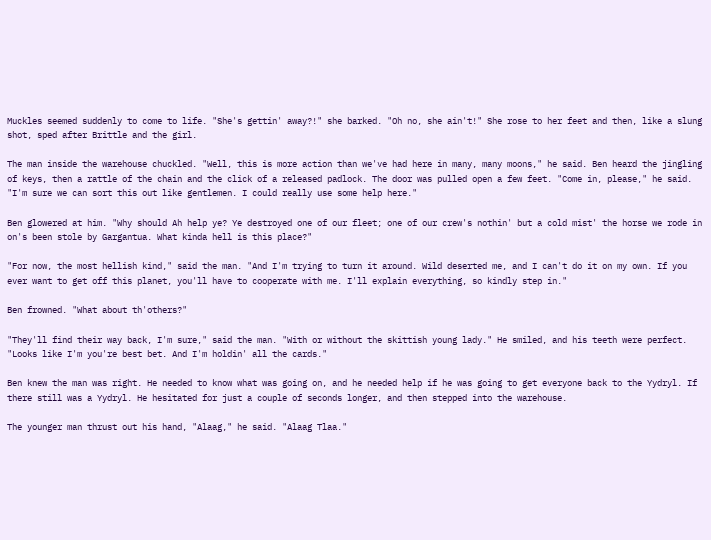Muckles seemed suddenly to come to life. "She's gettin' away?!" she barked. "Oh no, she ain't!" She rose to her feet and then, like a slung shot, sped after Brittle and the girl.

The man inside the warehouse chuckled. "Well, this is more action than we've had here in many, many moons," he said. Ben heard the jingling of keys, then a rattle of the chain and the click of a released padlock. The door was pulled open a few feet. "Come in, please," he said. "I'm sure we can sort this out like gentlemen. I could really use some help here."

Ben glowered at him. "Why should Ah help ye? Ye destroyed one of our fleet; one of our crew's nothin' but a cold mist' the horse we rode in on's been stole by Gargantua. What kinda hell is this place?"

"For now, the most hellish kind," said the man. "And I'm trying to turn it around. Wild deserted me, and I can't do it on my own. If you ever want to get off this planet, you'll have to cooperate with me. I'll explain everything, so kindly step in."

Ben frowned. "What about th'others?"

"They'll find their way back, I'm sure," said the man. "With or without the skittish young lady." He smiled, and his teeth were perfect. "Looks like I'm you're best bet. And I'm holdin' all the cards."

Ben knew the man was right. He needed to know what was going on, and he needed help if he was going to get everyone back to the Yydryl. If there still was a Yydryl. He hesitated for just a couple of seconds longer, and then stepped into the warehouse.

The younger man thrust out his hand, "Alaag," he said. "Alaag Tlaa."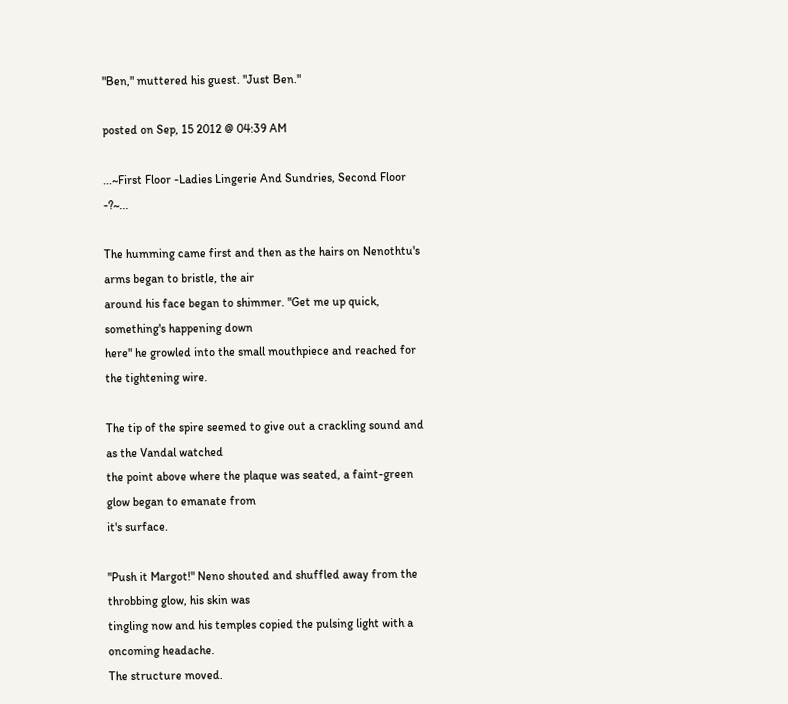"Ben," muttered his guest. "Just Ben."

posted on Sep, 15 2012 @ 04:39 AM

...~First Floor -Ladies Lingerie And Sundries, Second Floor -?~...

The humming came first and then as the hairs on Nenothtu's arms began to bristle, the air
around his face began to shimmer. "Get me up quick, something's happening down
here" he growled into the small mouthpiece and reached for the tightening wire.

The tip of the spire seemed to give out a crackling sound and as the Vandal watched
the point above where the plaque was seated, a faint-green glow began to emanate from
it's surface.

"Push it Margot!" Neno shouted and shuffled away from the throbbing glow, his skin was
tingling now and his temples copied the pulsing light with a oncoming headache.
The structure moved.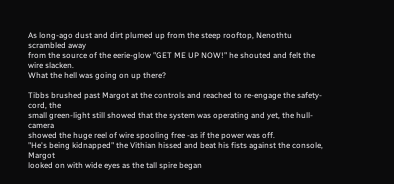As long-ago dust and dirt plumed up from the steep rooftop, Nenothtu scrambled away
from the source of the eerie-glow "GET ME UP NOW!" he shouted and felt the wire slacken.
What the hell was going on up there?

Tibbs brushed past Margot at the controls and reached to re-engage the safety-cord, the
small green-light still showed that the system was operating and yet, the hull-camera
showed the huge reel of wire spooling free -as if the power was off.
"He's being kidnapped" the Vithian hissed and beat his fists against the console, Margot
looked on with wide eyes as the tall spire began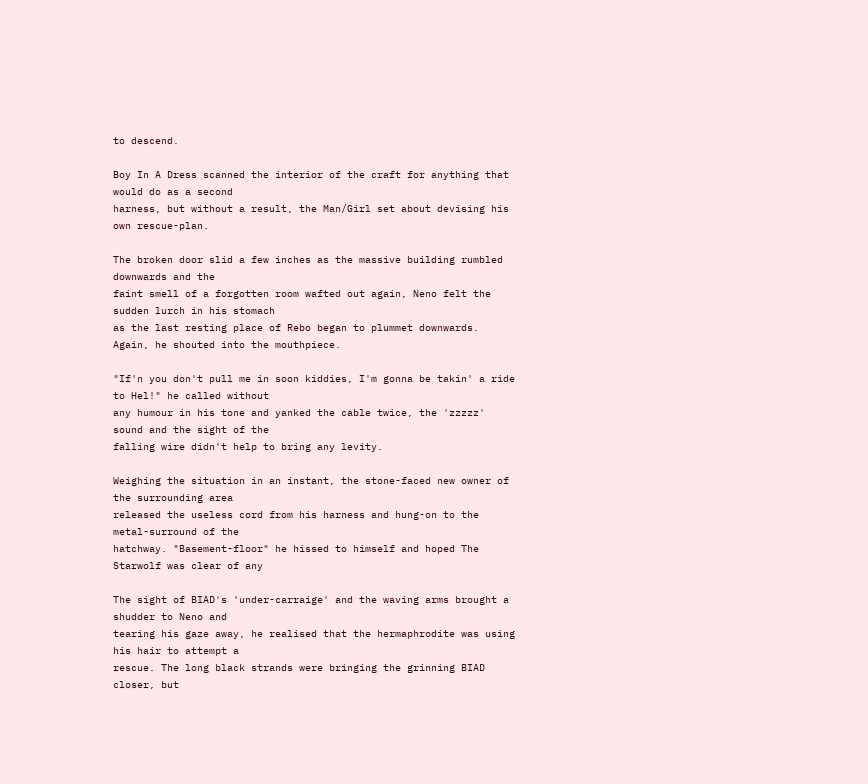to descend.

Boy In A Dress scanned the interior of the craft for anything that would do as a second
harness, but without a result, the Man/Girl set about devising his own rescue-plan.

The broken door slid a few inches as the massive building rumbled downwards and the
faint smell of a forgotten room wafted out again, Neno felt the sudden lurch in his stomach
as the last resting place of Rebo began to plummet downwards.
Again, he shouted into the mouthpiece.

"If'n you don't pull me in soon kiddies, I'm gonna be takin' a ride to Hel!" he called without
any humour in his tone and yanked the cable twice, the 'zzzzz' sound and the sight of the
falling wire didn't help to bring any levity.

Weighing the situation in an instant, the stone-faced new owner of the surrounding area
released the useless cord from his harness and hung-on to the metal-surround of the
hatchway. "Basement-floor" he hissed to himself and hoped The Starwolf was clear of any

The sight of BIAD's 'under-carraige' and the waving arms brought a shudder to Neno and
tearing his gaze away, he realised that the hermaphrodite was using his hair to attempt a
rescue. The long black strands were bringing the grinning BIAD closer, but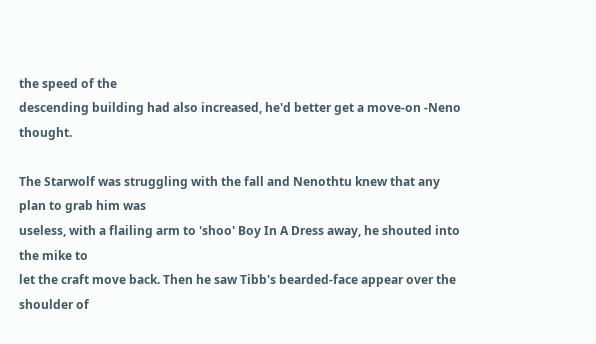the speed of the
descending building had also increased, he'd better get a move-on -Neno thought.

The Starwolf was struggling with the fall and Nenothtu knew that any plan to grab him was
useless, with a flailing arm to 'shoo' Boy In A Dress away, he shouted into the mike to
let the craft move back. Then he saw Tibb's bearded-face appear over the shoulder of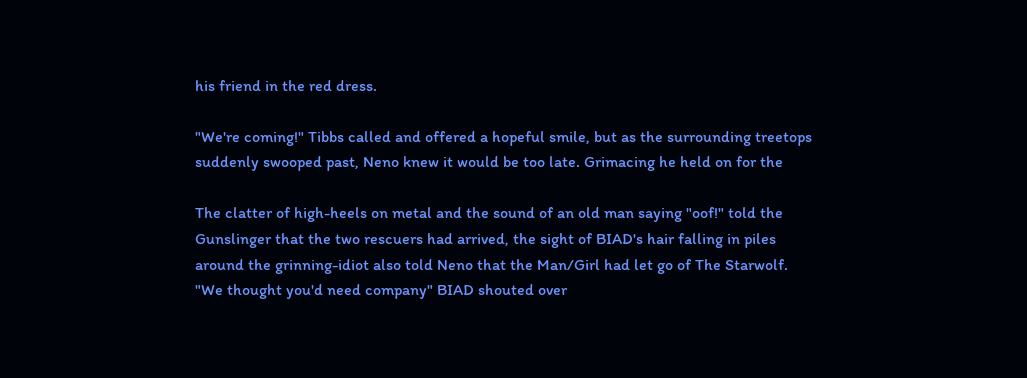his friend in the red dress.

"We're coming!" Tibbs called and offered a hopeful smile, but as the surrounding treetops
suddenly swooped past, Neno knew it would be too late. Grimacing he held on for the

The clatter of high-heels on metal and the sound of an old man saying "oof!" told the
Gunslinger that the two rescuers had arrived, the sight of BIAD's hair falling in piles
around the grinning-idiot also told Neno that the Man/Girl had let go of The Starwolf.
"We thought you'd need company" BIAD shouted over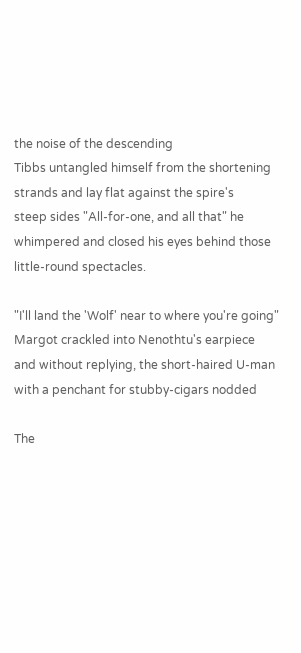the noise of the descending
Tibbs untangled himself from the shortening strands and lay flat against the spire's
steep sides "All-for-one, and all that" he whimpered and closed his eyes behind those
little-round spectacles.

"I'll land the 'Wolf' near to where you're going" Margot crackled into Nenothtu's earpiece
and without replying, the short-haired U-man with a penchant for stubby-cigars nodded

The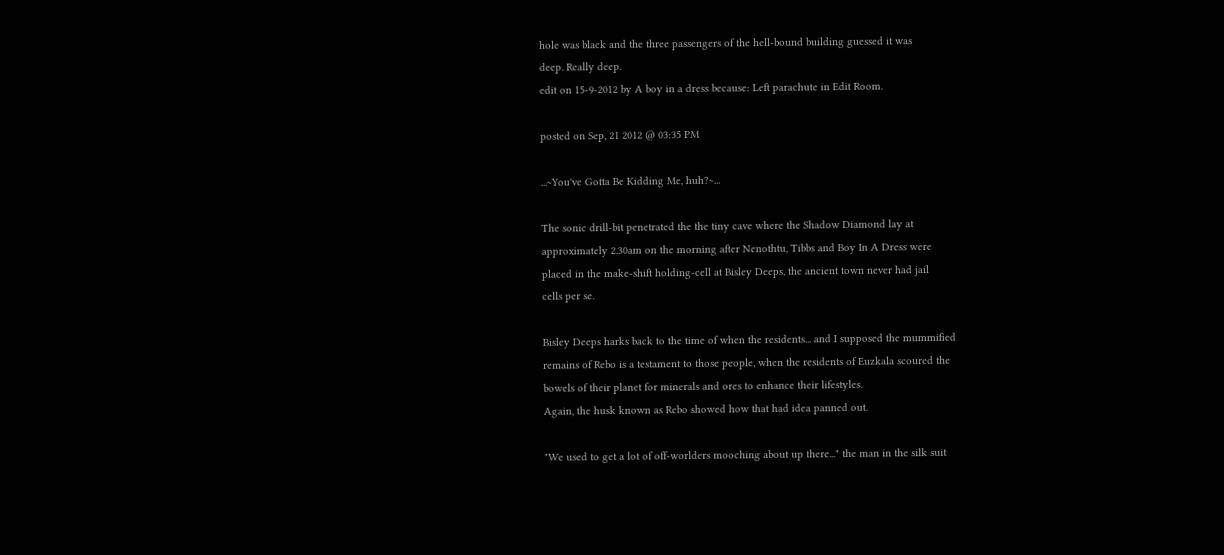hole was black and the three passengers of the hell-bound building guessed it was
deep. Really deep.
edit on 15-9-2012 by A boy in a dress because: Left parachute in Edit Room.

posted on Sep, 21 2012 @ 03:35 PM

...~You've Gotta Be Kidding Me, huh?~...

The sonic drill-bit penetrated the the tiny cave where the Shadow Diamond lay at
approximately 2.30am on the morning after Nenothtu, Tibbs and Boy In A Dress were
placed in the make-shift holding-cell at Bisley Deeps, the ancient town never had jail
cells per se.

Bisley Deeps harks back to the time of when the residents... and I supposed the mummified
remains of Rebo is a testament to those people, when the residents of Euzkala scoured the
bowels of their planet for minerals and ores to enhance their lifestyles.
Again, the husk known as Rebo showed how that had idea panned out.

"We used to get a lot of off-worlders mooching about up there..." the man in the silk suit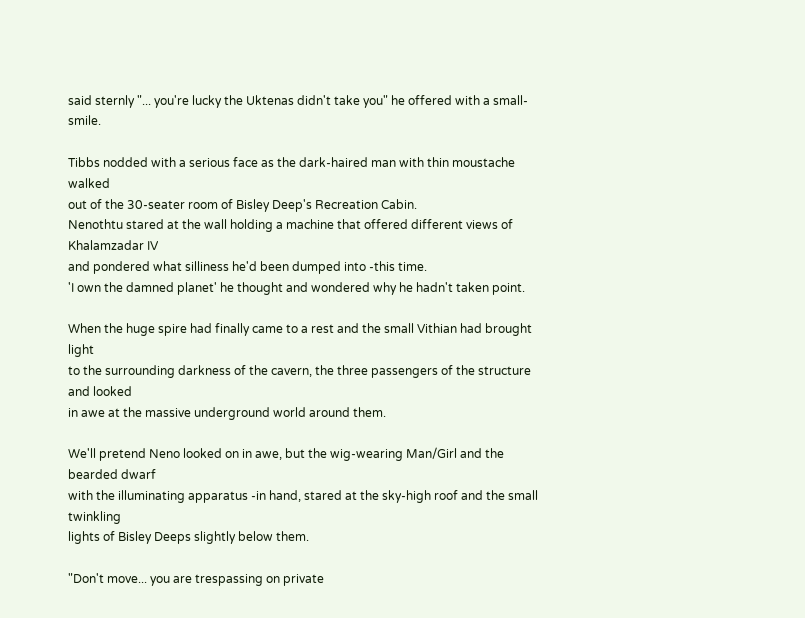said sternly "... you're lucky the Uktenas didn't take you" he offered with a small-smile.

Tibbs nodded with a serious face as the dark-haired man with thin moustache walked
out of the 30-seater room of Bisley Deep's Recreation Cabin.
Nenothtu stared at the wall holding a machine that offered different views of Khalamzadar IV
and pondered what silliness he'd been dumped into -this time.
'I own the damned planet' he thought and wondered why he hadn't taken point.

When the huge spire had finally came to a rest and the small Vithian had brought light
to the surrounding darkness of the cavern, the three passengers of the structure and looked
in awe at the massive underground world around them.

We'll pretend Neno looked on in awe, but the wig-wearing Man/Girl and the bearded dwarf
with the illuminating apparatus -in hand, stared at the sky-high roof and the small twinkling
lights of Bisley Deeps slightly below them.

"Don't move... you are trespassing on private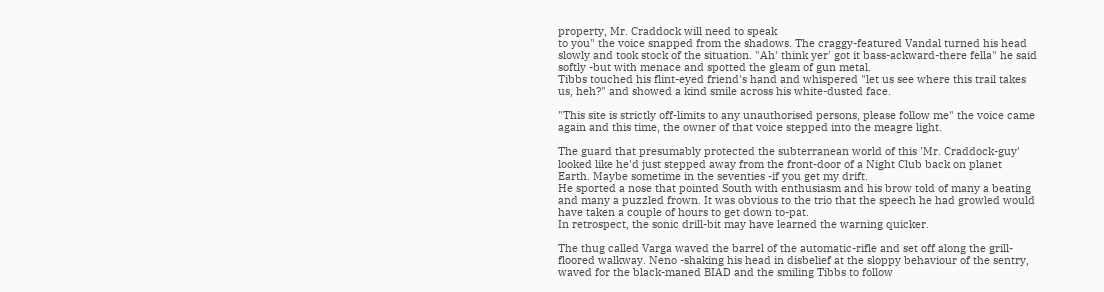property, Mr. Craddock will need to speak
to you" the voice snapped from the shadows. The craggy-featured Vandal turned his head
slowly and took stock of the situation. "Ah' think yer' got it bass-ackward-there fella" he said
softly -but with menace and spotted the gleam of gun metal.
Tibbs touched his flint-eyed friend's hand and whispered "let us see where this trail takes
us, heh?" and showed a kind smile across his white-dusted face.

"This site is strictly off-limits to any unauthorised persons, please follow me" the voice came
again and this time, the owner of that voice stepped into the meagre light.

The guard that presumably protected the subterranean world of this 'Mr. Craddock-guy'
looked like he'd just stepped away from the front-door of a Night Club back on planet
Earth. Maybe sometime in the seventies -if you get my drift.
He sported a nose that pointed South with enthusiasm and his brow told of many a beating
and many a puzzled frown. It was obvious to the trio that the speech he had growled would
have taken a couple of hours to get down to-pat.
In retrospect, the sonic drill-bit may have learned the warning quicker.

The thug called Varga waved the barrel of the automatic-rifle and set off along the grill-
floored walkway. Neno -shaking his head in disbelief at the sloppy behaviour of the sentry,
waved for the black-maned BIAD and the smiling Tibbs to follow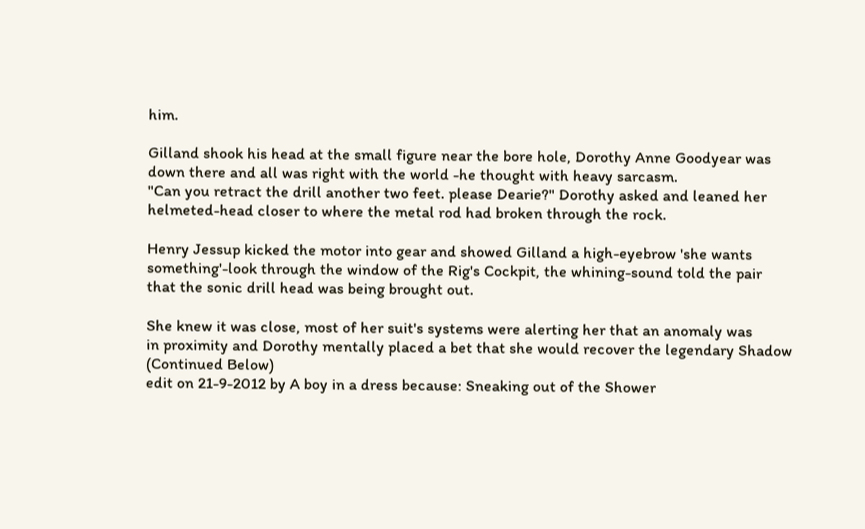him.

Gilland shook his head at the small figure near the bore hole, Dorothy Anne Goodyear was
down there and all was right with the world -he thought with heavy sarcasm.
"Can you retract the drill another two feet. please Dearie?" Dorothy asked and leaned her
helmeted-head closer to where the metal rod had broken through the rock.

Henry Jessup kicked the motor into gear and showed Gilland a high-eyebrow 'she wants
something'-look through the window of the Rig's Cockpit, the whining-sound told the pair
that the sonic drill head was being brought out.

She knew it was close, most of her suit's systems were alerting her that an anomaly was
in proximity and Dorothy mentally placed a bet that she would recover the legendary Shadow
(Continued Below)
edit on 21-9-2012 by A boy in a dress because: Sneaking out of the Shower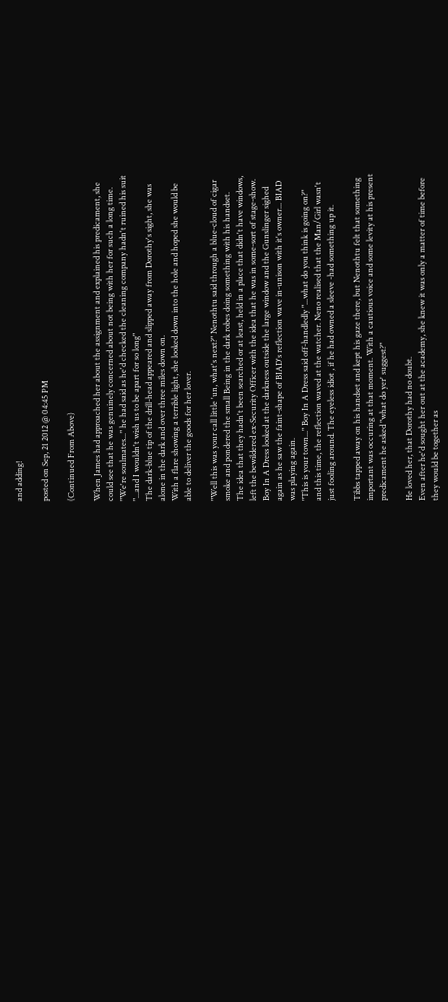and adding!

posted on Sep, 21 2012 @ 04:45 PM

(Continued From Above)

When James had approached her about the assignment and explained his predicament, she
could see that he was genuinely concerned about not being with her for such a long time.
"We're soulmates..." he had said as he'd checked the cleaning company hadn't ruined his suit
"...and I wouldn't wish us to be apart for so long"
The dark-blue tip of the drill-head appeared and slipped away from Dorothy's sight, she was
alone in the dark and over three miles down on.
With a flare showing a terrible light, she looked down into the hole and hoped she would be
able to deliver the goods for her lover.

"Well this was your call little 'un, what's next?" Nenothtu said through a blue-cloud of cigar
smoke and pondered the small Being in the dark robes doing something with his handset.
The idea that they hadn't been searched or at least, held in a place that didn't have windows,
left the bewildered ex-Security Officer with the idea that he was in some-sort of stage-show.
Boy In A Dress looked at the darkness outside the large window and the Gunslinger sighed
again as he saw the faint-shape of BIAD's reflection wave in-unison with it's owner... BIAD
was playing again.
"This is your town..." Boy In A Dress said off-handledly "...what do you think is going on?"
and this time, the reflection waved at the watcher. Neno realised that the Man/Girl wasn't
just fooling around. The eyeless idiot , if he had owned a sleeve -had something up it.

Tibbs tapped away on his handset and kept his gaze there, but Nenothtu felt that something
important was occuring at that moment. With a cautious voice and some levity at his present
predicament he asked "what do yer' suggest?"

He loved her, that Dorothy had no doubt.
Even after he'd sought her out at the academy, she knew it was only a matter of time before
they would be together as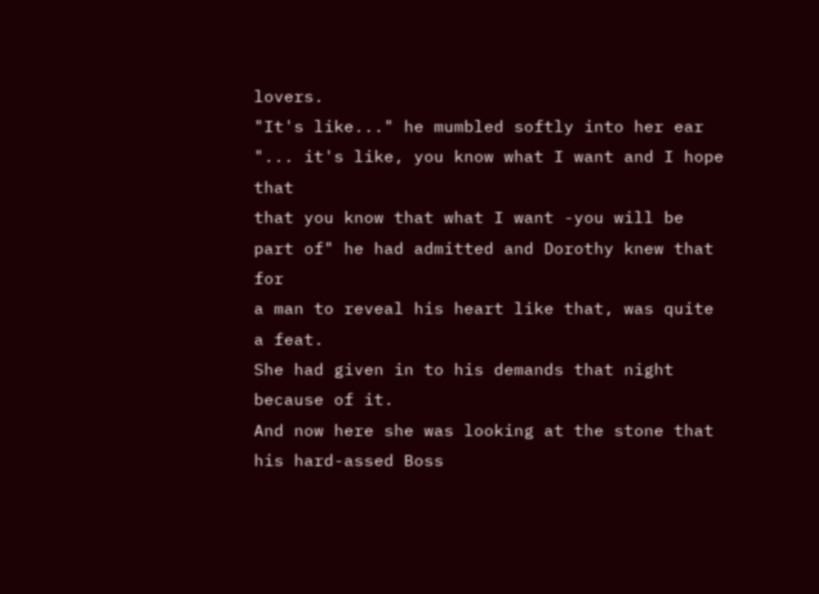lovers.
"It's like..." he mumbled softly into her ear "... it's like, you know what I want and I hope that
that you know that what I want -you will be part of" he had admitted and Dorothy knew that for
a man to reveal his heart like that, was quite a feat.
She had given in to his demands that night because of it.
And now here she was looking at the stone that his hard-assed Boss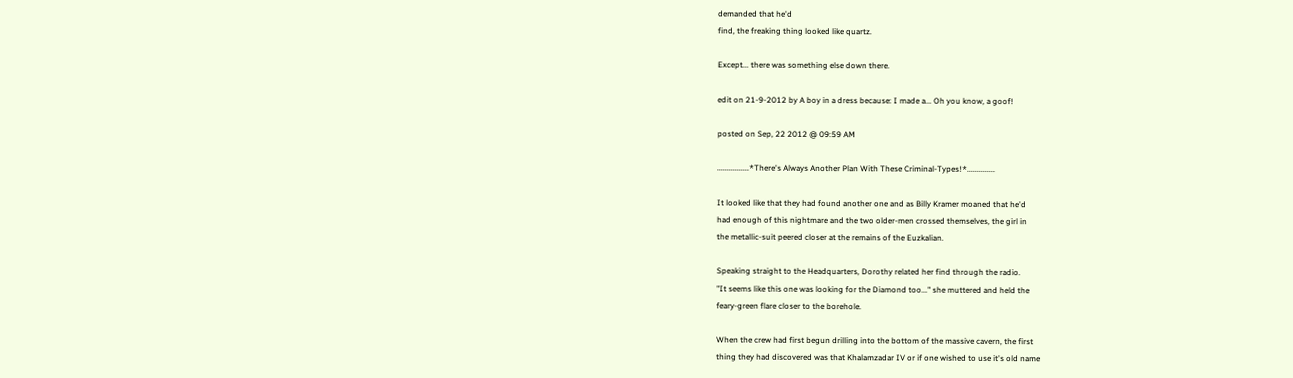demanded that he'd
find, the freaking thing looked like quartz.

Except... there was something else down there.

edit on 21-9-2012 by A boy in a dress because: I made a... Oh you know, a goof!

posted on Sep, 22 2012 @ 09:59 AM

................*There's Always Another Plan With These Criminal-Types!*..............

It looked like that they had found another one and as Billy Kramer moaned that he'd
had enough of this nightmare and the two older-men crossed themselves, the girl in
the metallic-suit peered closer at the remains of the Euzkalian.

Speaking straight to the Headquarters, Dorothy related her find through the radio.
"It seems like this one was looking for the Diamond too..." she muttered and held the
feary-green flare closer to the borehole.

When the crew had first begun drilling into the bottom of the massive cavern, the first
thing they had discovered was that Khalamzadar IV or if one wished to use it's old name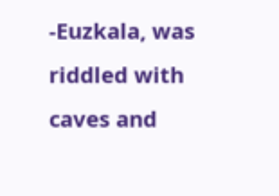-Euzkala, was riddled with caves and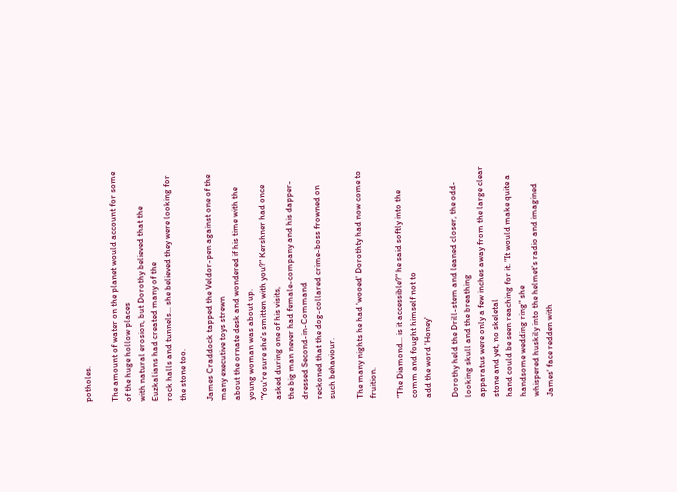potholes.

The amount of water on the planet would account for some of the huge hollow places
with natural erosion, but Dorothy believed that the Euzkalians had created many of the
rock halls and tunnels... she believed they were looking for the stone too.

James Craddock tapped the Veldor-pen against one of the many executive toys strewn
about the ornate desk and wondered if his time with the young woman was about up.
"You're sure she's smitten with you?" Kershner had once asked during one of his visits,
the big man never had female-company and his dapper-dressed Second-in-Command
reckoned that the dog-collared crime-boss frowned on such behaviour.

The many nights he had 'wooed' Dorothty had now come to fruition.

"The Diamond... is it accessible?" he said softly into the comm and fought himself not to
add the word 'Honey'

Dorothy held the Drill-stem and leaned closer, the odd-looking skull and the breathing
apparatus were only a few inches away from the large clear stone and yet, no skeletal
hand could be seen reaching for it. "It would make quite a handsome wedding ring" she
whispered huskily into the helmet's radio and imagined James' face redden with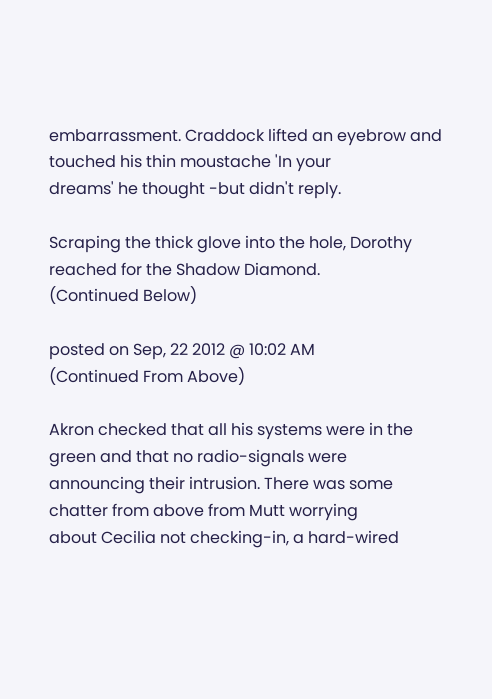embarrassment. Craddock lifted an eyebrow and touched his thin moustache 'In your
dreams' he thought -but didn't reply.

Scraping the thick glove into the hole, Dorothy reached for the Shadow Diamond.
(Continued Below)

posted on Sep, 22 2012 @ 10:02 AM
(Continued From Above)

Akron checked that all his systems were in the green and that no radio-signals were
announcing their intrusion. There was some chatter from above from Mutt worrying
about Cecilia not checking-in, a hard-wired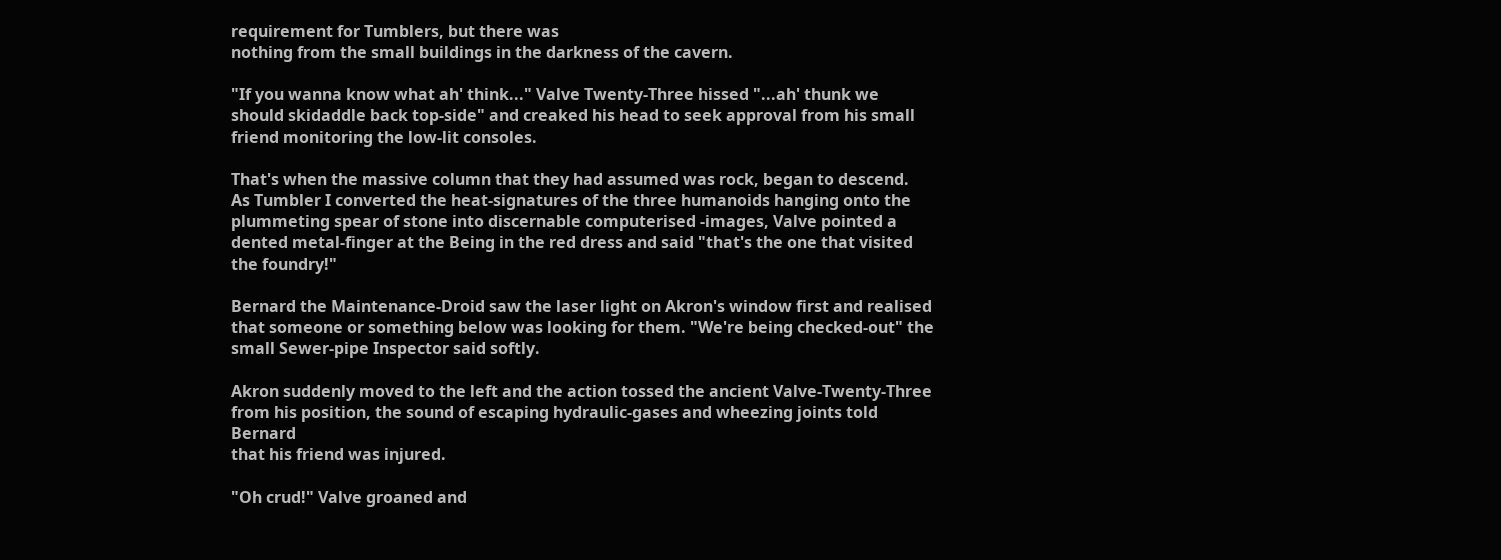requirement for Tumblers, but there was
nothing from the small buildings in the darkness of the cavern.

"If you wanna know what ah' think..." Valve Twenty-Three hissed "...ah' thunk we
should skidaddle back top-side" and creaked his head to seek approval from his small
friend monitoring the low-lit consoles.

That's when the massive column that they had assumed was rock, began to descend.
As Tumbler I converted the heat-signatures of the three humanoids hanging onto the
plummeting spear of stone into discernable computerised -images, Valve pointed a
dented metal-finger at the Being in the red dress and said "that's the one that visited
the foundry!"

Bernard the Maintenance-Droid saw the laser light on Akron's window first and realised
that someone or something below was looking for them. "We're being checked-out" the
small Sewer-pipe Inspector said softly.

Akron suddenly moved to the left and the action tossed the ancient Valve-Twenty-Three
from his position, the sound of escaping hydraulic-gases and wheezing joints told Bernard
that his friend was injured.

"Oh crud!" Valve groaned and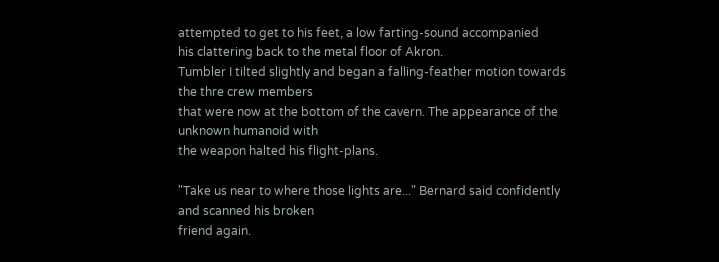attempted to get to his feet, a low farting-sound accompanied
his clattering back to the metal floor of Akron.
Tumbler I tilted slightly and began a falling-feather motion towards the thre crew members
that were now at the bottom of the cavern. The appearance of the unknown humanoid with
the weapon halted his flight-plans.

"Take us near to where those lights are..." Bernard said confidently and scanned his broken
friend again.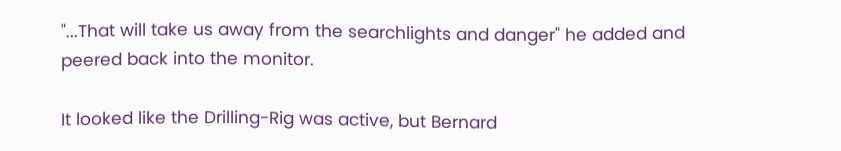"...That will take us away from the searchlights and danger" he added and
peered back into the monitor.

It looked like the Drilling-Rig was active, but Bernard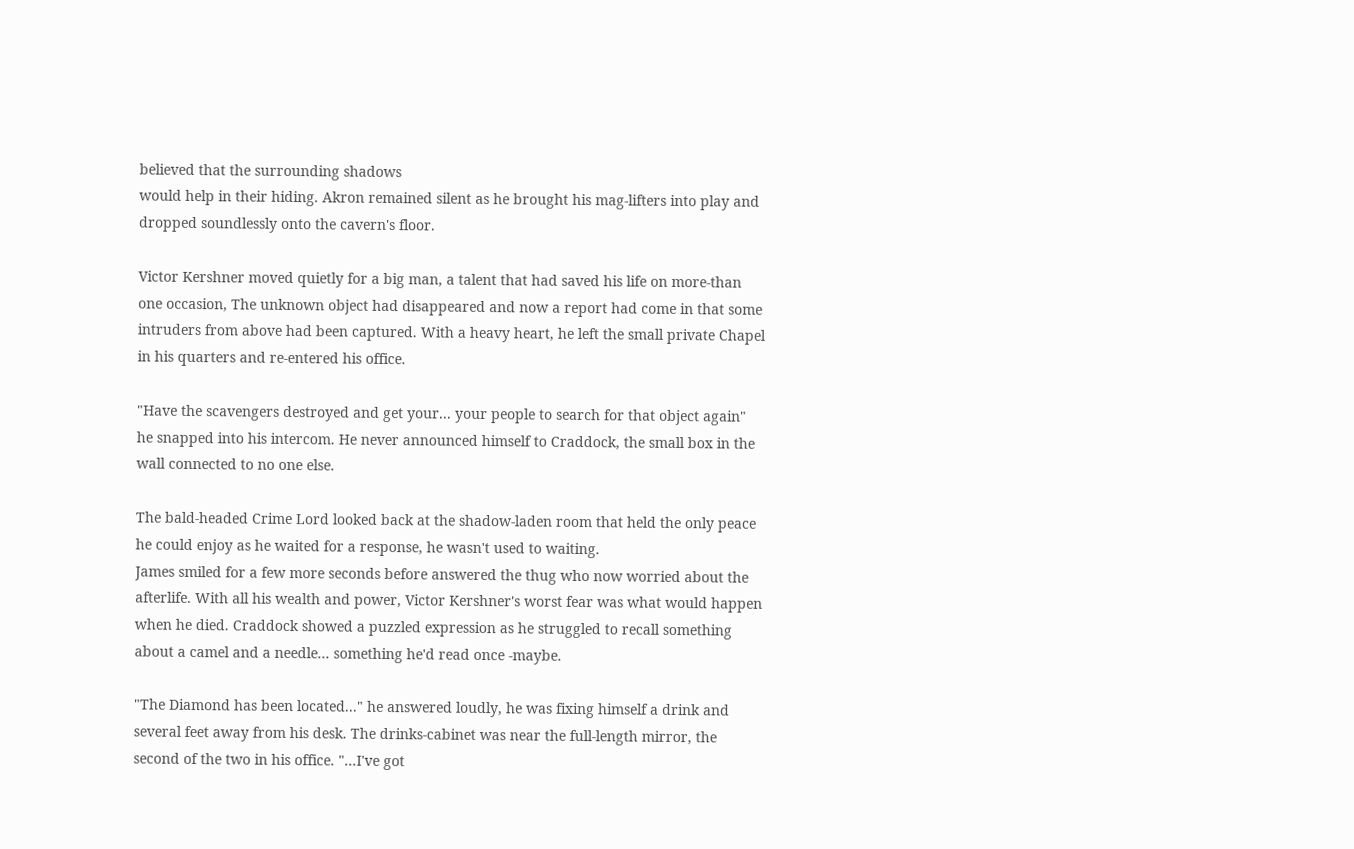believed that the surrounding shadows
would help in their hiding. Akron remained silent as he brought his mag-lifters into play and
dropped soundlessly onto the cavern's floor.

Victor Kershner moved quietly for a big man, a talent that had saved his life on more-than
one occasion, The unknown object had disappeared and now a report had come in that some
intruders from above had been captured. With a heavy heart, he left the small private Chapel
in his quarters and re-entered his office.

"Have the scavengers destroyed and get your... your people to search for that object again"
he snapped into his intercom. He never announced himself to Craddock, the small box in the
wall connected to no one else.

The bald-headed Crime Lord looked back at the shadow-laden room that held the only peace
he could enjoy as he waited for a response, he wasn't used to waiting.
James smiled for a few more seconds before answered the thug who now worried about the
afterlife. With all his wealth and power, Victor Kershner's worst fear was what would happen
when he died. Craddock showed a puzzled expression as he struggled to recall something
about a camel and a needle... something he'd read once -maybe.

"The Diamond has been located..." he answered loudly, he was fixing himself a drink and
several feet away from his desk. The drinks-cabinet was near the full-length mirror, the
second of the two in his office. "...I've got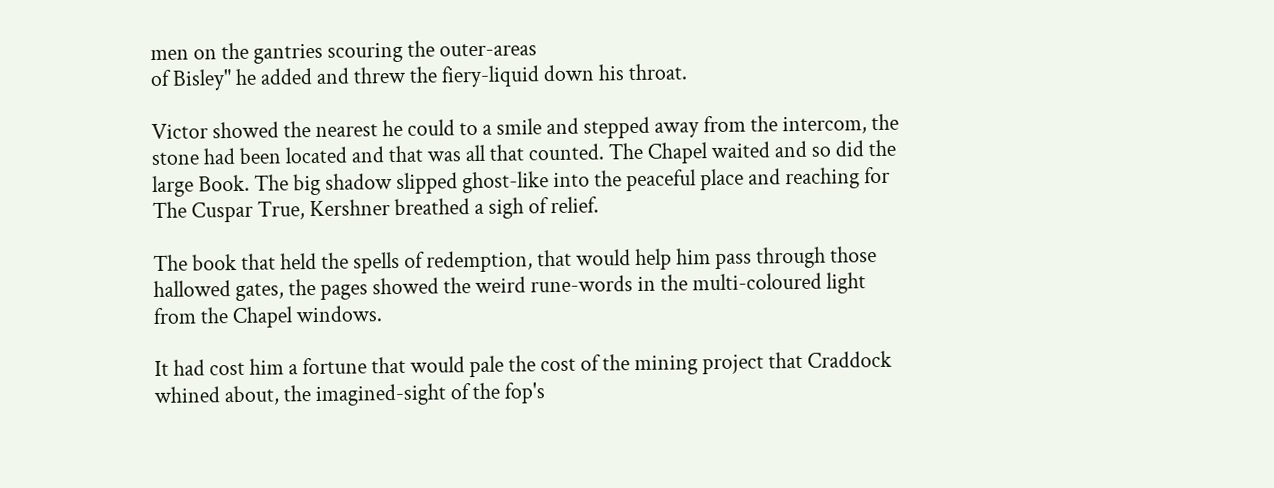men on the gantries scouring the outer-areas
of Bisley" he added and threw the fiery-liquid down his throat.

Victor showed the nearest he could to a smile and stepped away from the intercom, the
stone had been located and that was all that counted. The Chapel waited and so did the
large Book. The big shadow slipped ghost-like into the peaceful place and reaching for
The Cuspar True, Kershner breathed a sigh of relief.

The book that held the spells of redemption, that would help him pass through those
hallowed gates, the pages showed the weird rune-words in the multi-coloured light
from the Chapel windows.

It had cost him a fortune that would pale the cost of the mining project that Craddock
whined about, the imagined-sight of the fop's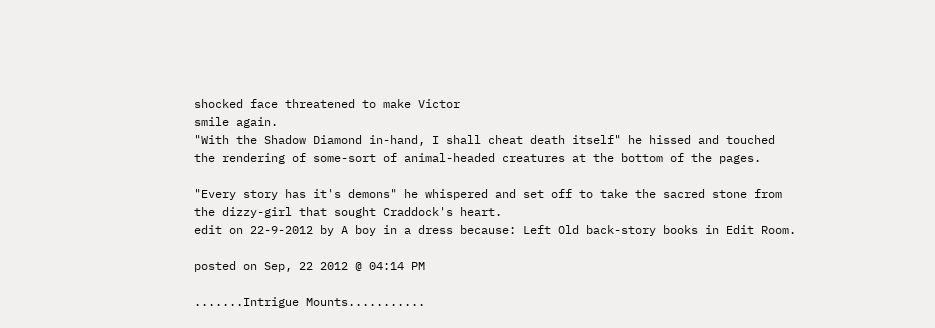shocked face threatened to make Victor
smile again.
"With the Shadow Diamond in-hand, I shall cheat death itself" he hissed and touched
the rendering of some-sort of animal-headed creatures at the bottom of the pages.

"Every story has it's demons" he whispered and set off to take the sacred stone from
the dizzy-girl that sought Craddock's heart.
edit on 22-9-2012 by A boy in a dress because: Left Old back-story books in Edit Room.

posted on Sep, 22 2012 @ 04:14 PM

.......Intrigue Mounts...........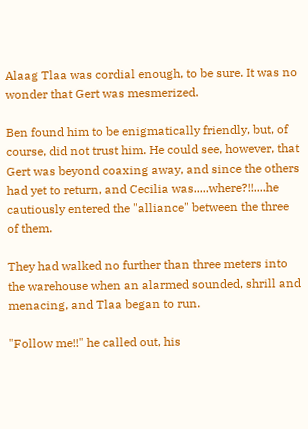Alaag Tlaa was cordial enough, to be sure. It was no wonder that Gert was mesmerized.

Ben found him to be enigmatically friendly, but, of course, did not trust him. He could see, however, that Gert was beyond coaxing away, and since the others had yet to return, and Cecilia was.....where?!!....he cautiously entered the "alliance" between the three of them.

They had walked no further than three meters into the warehouse when an alarmed sounded, shrill and menacing, and Tlaa began to run.

"Follow me!!" he called out, his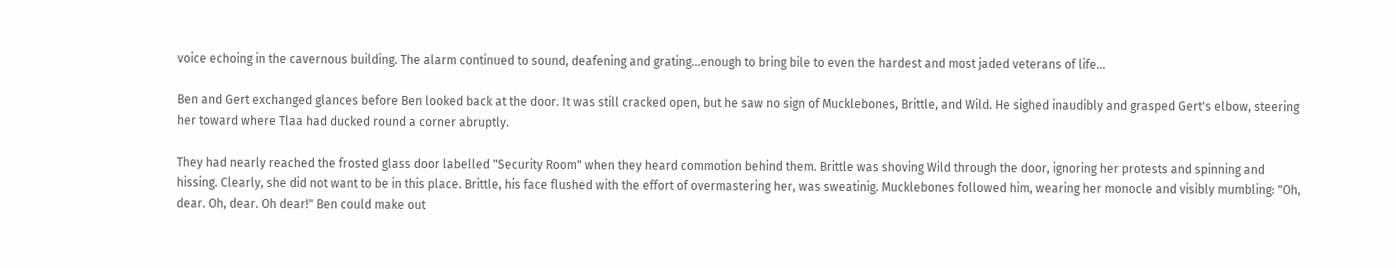voice echoing in the cavernous building. The alarm continued to sound, deafening and grating...enough to bring bile to even the hardest and most jaded veterans of life...

Ben and Gert exchanged glances before Ben looked back at the door. It was still cracked open, but he saw no sign of Mucklebones, Brittle, and Wild. He sighed inaudibly and grasped Gert's elbow, steering her toward where Tlaa had ducked round a corner abruptly.

They had nearly reached the frosted glass door labelled "Security Room" when they heard commotion behind them. Brittle was shoving Wild through the door, ignoring her protests and spinning and hissing. Clearly, she did not want to be in this place. Brittle, his face flushed with the effort of overmastering her, was sweatinig. Mucklebones followed him, wearing her monocle and visibly mumbling: "Oh, dear. Oh, dear. Oh dear!" Ben could make out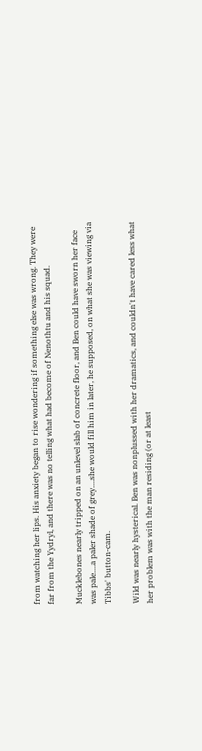from watching her lips. His anxiety began to rise wondering if something else was wrong. They were far from the Yydryl, and there was no telling what had become of Nenothtu and his squad.

Mucklebones nearly tripped on an unlevel slab of concrete floor, and Ben could have sworn her face was pale....a paler shade of grey....she would fill him in later, he supposed, on what she was viewing via Tibbs' button-cam.

Wild was nearly hysterical. Ben was nonplussed with her dramatics, and couldn't have cared less what her problem was with the man residing (or at least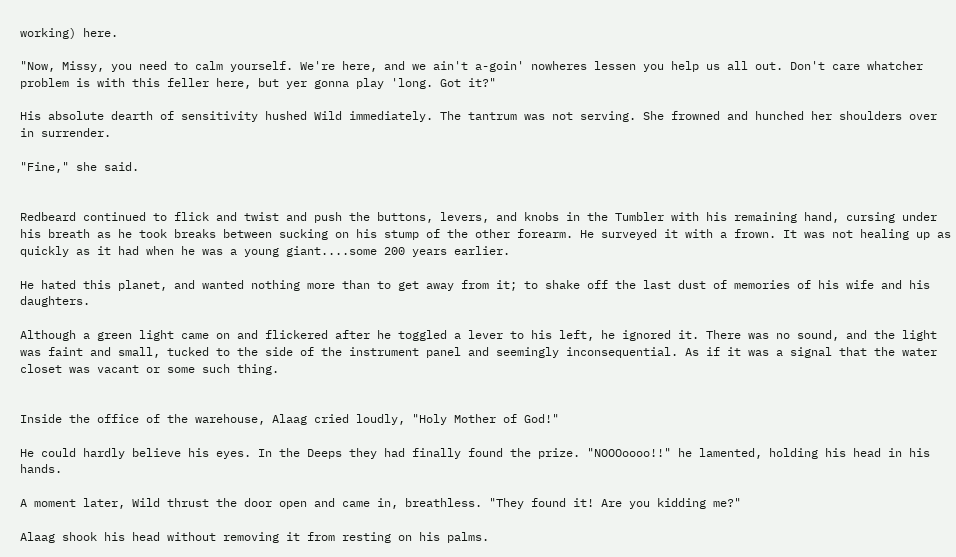working) here.

"Now, Missy, you need to calm yourself. We're here, and we ain't a-goin' nowheres lessen you help us all out. Don't care whatcher problem is with this feller here, but yer gonna play 'long. Got it?"

His absolute dearth of sensitivity hushed Wild immediately. The tantrum was not serving. She frowned and hunched her shoulders over in surrender.

"Fine," she said.


Redbeard continued to flick and twist and push the buttons, levers, and knobs in the Tumbler with his remaining hand, cursing under his breath as he took breaks between sucking on his stump of the other forearm. He surveyed it with a frown. It was not healing up as quickly as it had when he was a young giant....some 200 years earlier.

He hated this planet, and wanted nothing more than to get away from it; to shake off the last dust of memories of his wife and his daughters.

Although a green light came on and flickered after he toggled a lever to his left, he ignored it. There was no sound, and the light was faint and small, tucked to the side of the instrument panel and seemingly inconsequential. As if it was a signal that the water closet was vacant or some such thing.


Inside the office of the warehouse, Alaag cried loudly, "Holy Mother of God!"

He could hardly believe his eyes. In the Deeps they had finally found the prize. "NOOOoooo!!" he lamented, holding his head in his hands.

A moment later, Wild thrust the door open and came in, breathless. "They found it! Are you kidding me?"

Alaag shook his head without removing it from resting on his palms.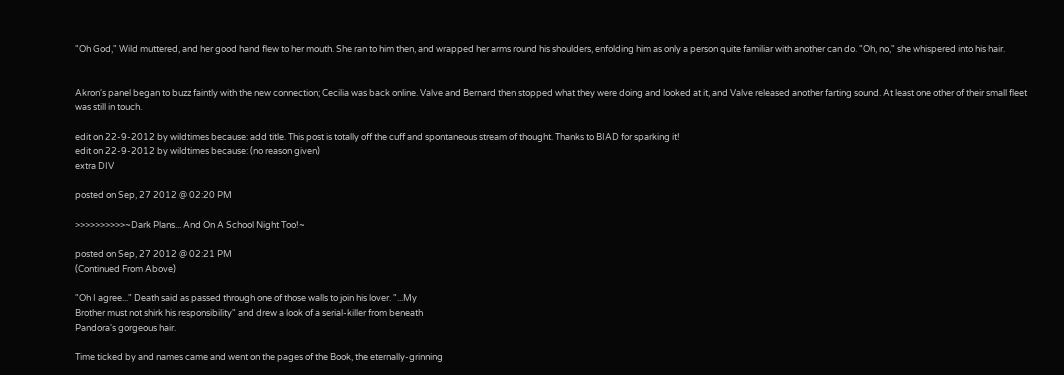"Oh God," Wild muttered, and her good hand flew to her mouth. She ran to him then, and wrapped her arms round his shoulders, enfolding him as only a person quite familiar with another can do. "Oh, no," she whispered into his hair.


Akron's panel began to buzz faintly with the new connection; Cecilia was back online. Valve and Bernard then stopped what they were doing and looked at it, and Valve released another farting sound. At least one other of their small fleet was still in touch.

edit on 22-9-2012 by wildtimes because: add title. This post is totally off the cuff and spontaneous stream of thought. Thanks to BIAD for sparking it!
edit on 22-9-2012 by wildtimes because: (no reason given)
extra DIV

posted on Sep, 27 2012 @ 02:20 PM

>>>>>>>>>>~Dark Plans... And On A School Night Too!~

posted on Sep, 27 2012 @ 02:21 PM
(Continued From Above)

"Oh I agree..." Death said as passed through one of those walls to join his lover. "...My
Brother must not shirk his responsibility" and drew a look of a serial-killer from beneath
Pandora's gorgeous hair.

Time ticked by and names came and went on the pages of the Book, the eternally-grinning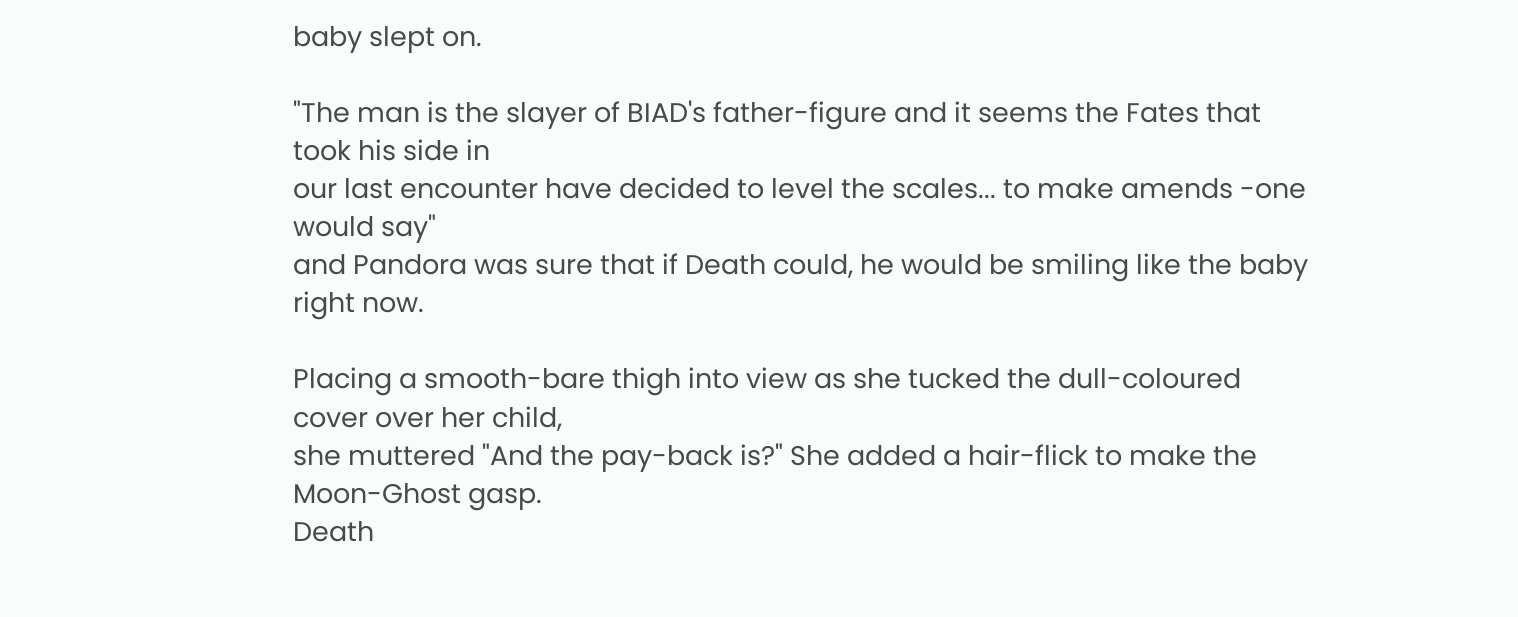baby slept on.

"The man is the slayer of BIAD's father-figure and it seems the Fates that took his side in
our last encounter have decided to level the scales... to make amends -one would say"
and Pandora was sure that if Death could, he would be smiling like the baby right now.

Placing a smooth-bare thigh into view as she tucked the dull-coloured cover over her child,
she muttered "And the pay-back is?" She added a hair-flick to make the Moon-Ghost gasp.
Death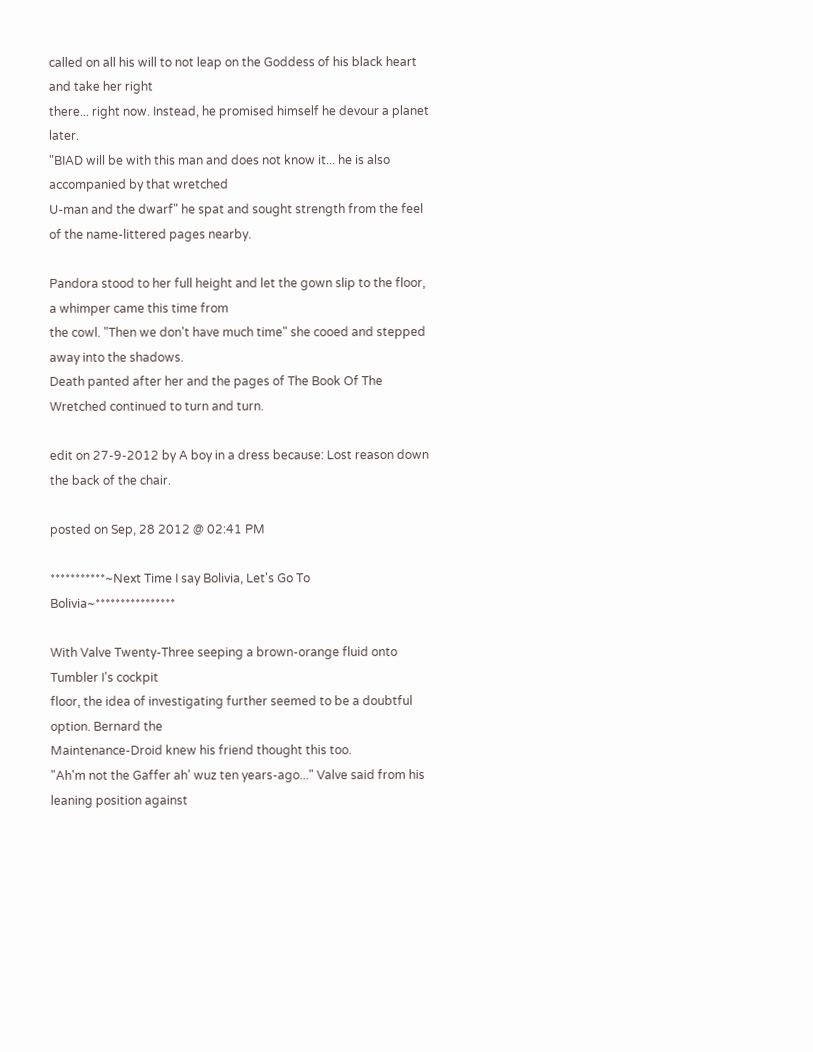called on all his will to not leap on the Goddess of his black heart and take her right
there... right now. Instead, he promised himself he devour a planet later.
"BIAD will be with this man and does not know it... he is also accompanied by that wretched
U-man and the dwarf" he spat and sought strength from the feel of the name-littered pages nearby.

Pandora stood to her full height and let the gown slip to the floor, a whimper came this time from
the cowl. "Then we don't have much time" she cooed and stepped away into the shadows.
Death panted after her and the pages of The Book Of The Wretched continued to turn and turn.

edit on 27-9-2012 by A boy in a dress because: Lost reason down the back of the chair.

posted on Sep, 28 2012 @ 02:41 PM

***********~Next Time I say Bolivia, Let's Go To Bolivia~****************

With Valve Twenty-Three seeping a brown-orange fluid onto Tumbler I's cockpit
floor, the idea of investigating further seemed to be a doubtful option. Bernard the
Maintenance-Droid knew his friend thought this too.
"Ah'm not the Gaffer ah' wuz ten years-ago..." Valve said from his leaning position against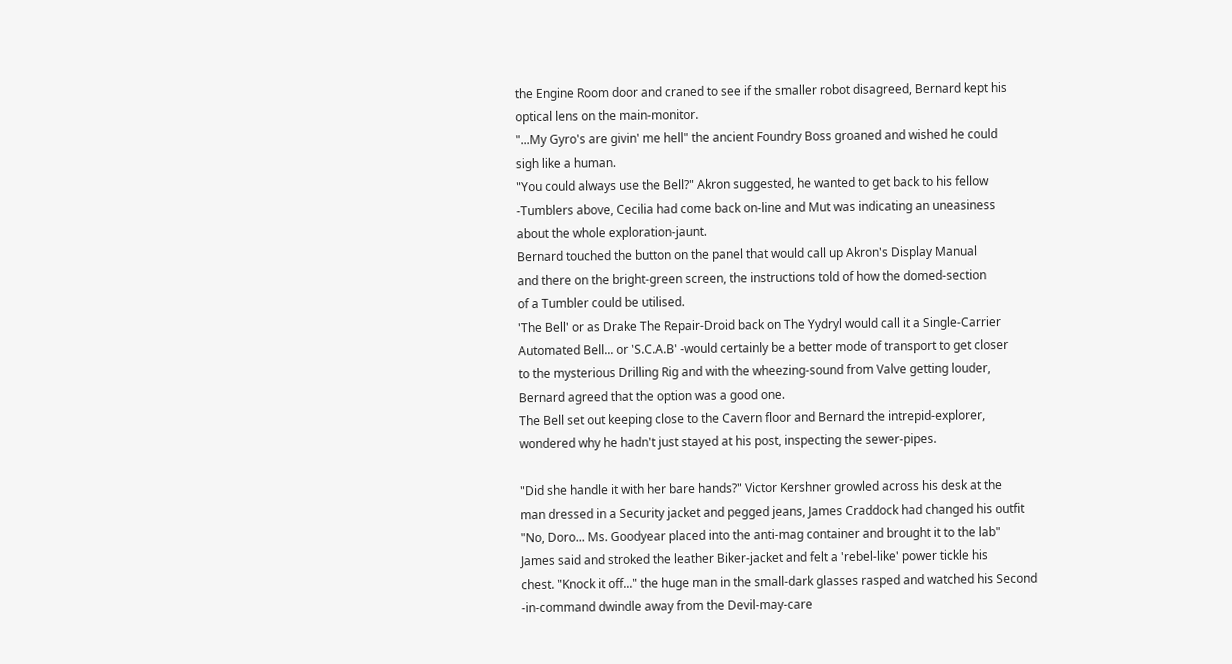the Engine Room door and craned to see if the smaller robot disagreed, Bernard kept his
optical lens on the main-monitor.
"...My Gyro's are givin' me hell" the ancient Foundry Boss groaned and wished he could
sigh like a human.
"You could always use the Bell?" Akron suggested, he wanted to get back to his fellow
-Tumblers above, Cecilia had come back on-line and Mut was indicating an uneasiness
about the whole exploration-jaunt.
Bernard touched the button on the panel that would call up Akron's Display Manual
and there on the bright-green screen, the instructions told of how the domed-section
of a Tumbler could be utilised.
'The Bell' or as Drake The Repair-Droid back on The Yydryl would call it a Single-Carrier
Automated Bell... or 'S.C.A.B' -would certainly be a better mode of transport to get closer
to the mysterious Drilling Rig and with the wheezing-sound from Valve getting louder,
Bernard agreed that the option was a good one.
The Bell set out keeping close to the Cavern floor and Bernard the intrepid-explorer,
wondered why he hadn't just stayed at his post, inspecting the sewer-pipes.

"Did she handle it with her bare hands?" Victor Kershner growled across his desk at the
man dressed in a Security jacket and pegged jeans, James Craddock had changed his outfit
"No, Doro... Ms. Goodyear placed into the anti-mag container and brought it to the lab"
James said and stroked the leather Biker-jacket and felt a 'rebel-like' power tickle his
chest. "Knock it off..." the huge man in the small-dark glasses rasped and watched his Second
-in-command dwindle away from the Devil-may-care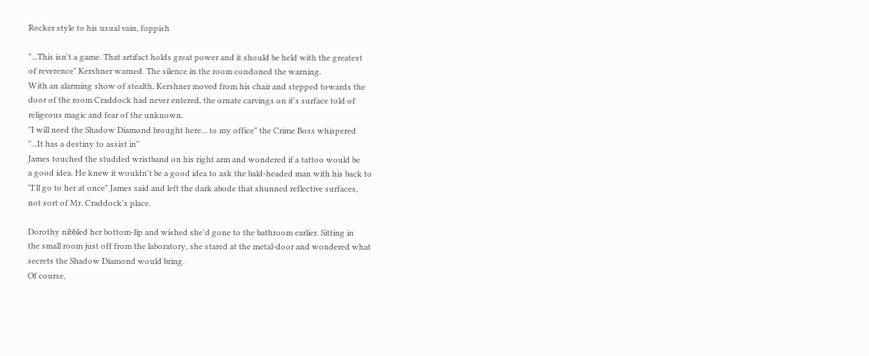Rocker style to his usual vain, foppish

"...This isn't a game. That artifact holds great power and it should be held with the greatest
of reverence" Kershner warned. The silence in the room condoned the warning.
With an alarming show of stealth, Kershner moved from his chair and stepped towards the
door of the room Craddock had never entered, the ornate carvings on it's surface told of
religeous magic and fear of the unknown.
"I will need the Shadow Diamond brought here... to my office" the Crime Boss whispered
"...It has a destiny to assist in"
James touched the studded wristband on his right arm and wondered if a tattoo would be
a good idea. He knew it wouldn't be a good idea to ask the bald-headed man with his back to
"I'll go to her at once" James said and left the dark abode that shunned reflective surfaces,
not sort of Mr. Craddock's place.

Dorothy nibbled her bottom-lip and wished she'd gone to the bathroom earlier. Sitting in
the small room just off from the laboratory, she stared at the metal-door and wondered what
secrets the Shadow Diamond would bring.
Of course,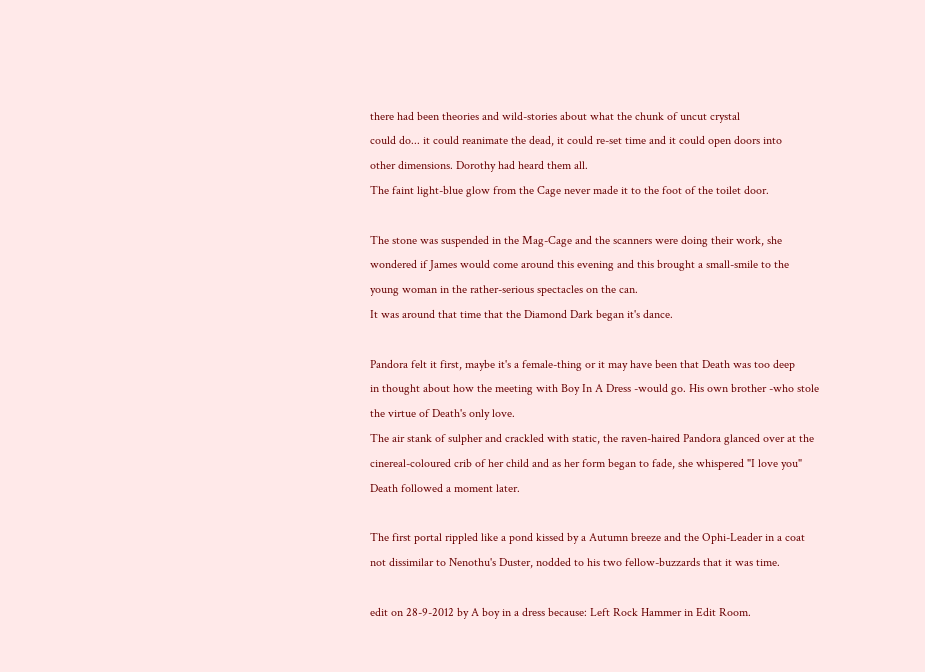there had been theories and wild-stories about what the chunk of uncut crystal
could do... it could reanimate the dead, it could re-set time and it could open doors into
other dimensions. Dorothy had heard them all.
The faint light-blue glow from the Cage never made it to the foot of the toilet door.

The stone was suspended in the Mag-Cage and the scanners were doing their work, she
wondered if James would come around this evening and this brought a small-smile to the
young woman in the rather-serious spectacles on the can.
It was around that time that the Diamond Dark began it's dance.

Pandora felt it first, maybe it's a female-thing or it may have been that Death was too deep
in thought about how the meeting with Boy In A Dress -would go. His own brother -who stole
the virtue of Death's only love.
The air stank of sulpher and crackled with static, the raven-haired Pandora glanced over at the
cinereal-coloured crib of her child and as her form began to fade, she whispered "I love you"
Death followed a moment later.

The first portal rippled like a pond kissed by a Autumn breeze and the Ophi-Leader in a coat
not dissimilar to Nenothu's Duster, nodded to his two fellow-buzzards that it was time.

edit on 28-9-2012 by A boy in a dress because: Left Rock Hammer in Edit Room.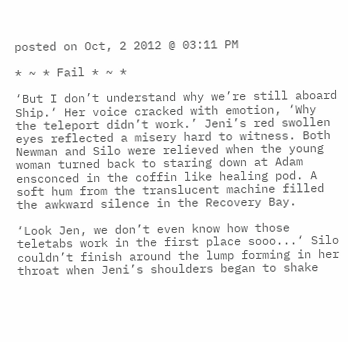posted on Oct, 2 2012 @ 03:11 PM

* ~ * Fail * ~ *

‘But I don’t understand why we’re still aboard Ship.‘ Her voice cracked with emotion, ‘Why the teleport didn’t work.’ Jeni’s red swollen eyes reflected a misery hard to witness. Both Newman and Silo were relieved when the young woman turned back to staring down at Adam ensconced in the coffin like healing pod. A soft hum from the translucent machine filled the awkward silence in the Recovery Bay.

‘Look Jen, we don’t even know how those teletabs work in the first place sooo...‘ Silo couldn’t finish around the lump forming in her throat when Jeni’s shoulders began to shake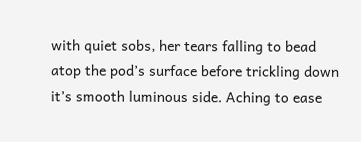with quiet sobs, her tears falling to bead atop the pod’s surface before trickling down it’s smooth luminous side. Aching to ease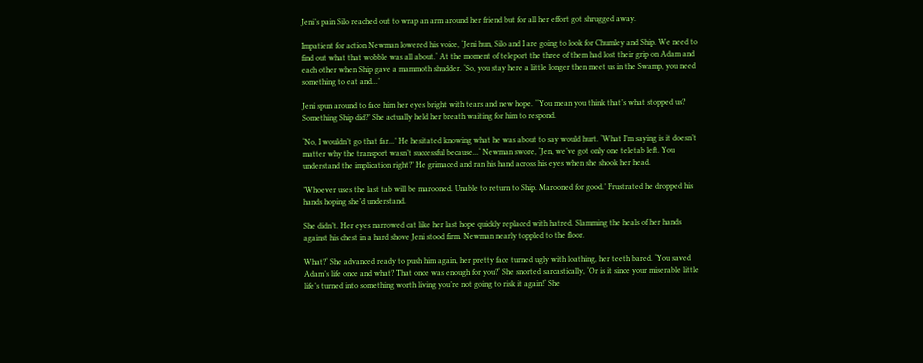Jeni’s pain Silo reached out to wrap an arm around her friend but for all her effort got shrugged away.

Impatient for action Newman lowered his voice, ‘Jeni hun, Silo and I are going to look for Chumley and Ship. We need to find out what that wobble was all about.‘ At the moment of teleport the three of them had lost their grip on Adam and each other when Ship gave a mammoth shudder. ‘So, you stay here a little longer then meet us in the Swamp, you need something to eat and...’

Jeni spun around to face him her eyes bright with tears and new hope. ‘‘You mean you think that’s what stopped us? Something Ship did?’ She actually held her breath waiting for him to respond.

‘No, I wouldn’t go that far...’ He hesitated knowing what he was about to say would hurt. ‘What I’m saying is it doesn’t matter why the transport wasn’t successful because...‘ Newman swore, ‘Jen, we’ve got only one teletab left. You understand the implication right?’ He grimaced and ran his hand across his eyes when she shook her head.

’Whoever uses the last tab will be marooned. Unable to return to Ship. Marooned for good.’ Frustrated he dropped his hands hoping she’d understand.

She didn’t. Her eyes narrowed cat like her last hope quickly replaced with hatred. Slamming the heals of her hands against his chest in a hard shove Jeni stood firm. Newman nearly toppled to the floor.

What?‘ She advanced ready to push him again, her pretty face turned ugly with loathing, her teeth bared. ‘You saved Adam’s life once and what? That once was enough for you?‘ She snorted sarcastically, ‘Or is it since your miserable little life’s turned into something worth living you’re not going to risk it again!‘ She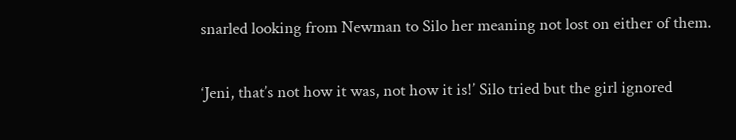snarled looking from Newman to Silo her meaning not lost on either of them.

‘Jeni, that’s not how it was, not how it is!’ Silo tried but the girl ignored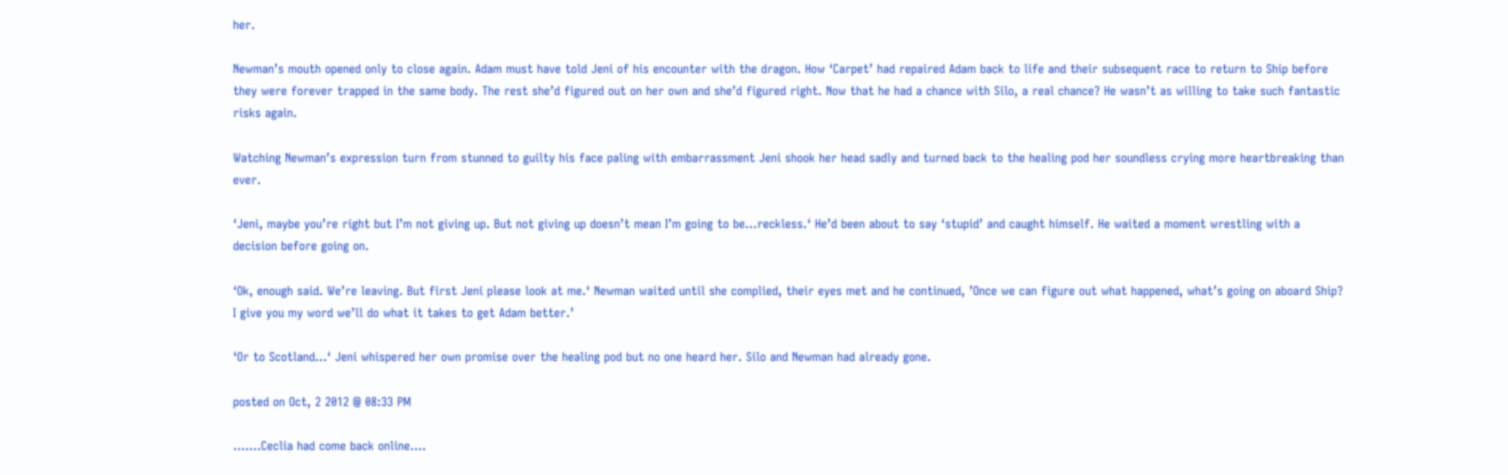her.

Newman’s mouth opened only to close again. Adam must have told Jeni of his encounter with the dragon. How ‘Carpet’ had repaired Adam back to life and their subsequent race to return to Ship before they were forever trapped in the same body. The rest she’d figured out on her own and she’d figured right. Now that he had a chance with Silo, a real chance? He wasn’t as willing to take such fantastic risks again.

Watching Newman’s expression turn from stunned to guilty his face paling with embarrassment Jeni shook her head sadly and turned back to the healing pod her soundless crying more heartbreaking than ever.

‘Jeni, maybe you’re right but I’m not giving up. But not giving up doesn’t mean I’m going to be...reckless.‘ He’d been about to say ‘stupid’ and caught himself. He waited a moment wrestling with a decision before going on.

‘Ok, enough said. We’re leaving. But first Jeni please look at me.‘ Newman waited until she complied, their eyes met and he continued, ’Once we can figure out what happened, what’s going on aboard Ship? I give you my word we’ll do what it takes to get Adam better.’

‘Or to Scotland...‘ Jeni whispered her own promise over the healing pod but no one heard her. Silo and Newman had already gone.

posted on Oct, 2 2012 @ 08:33 PM

.......Ceclia had come back online....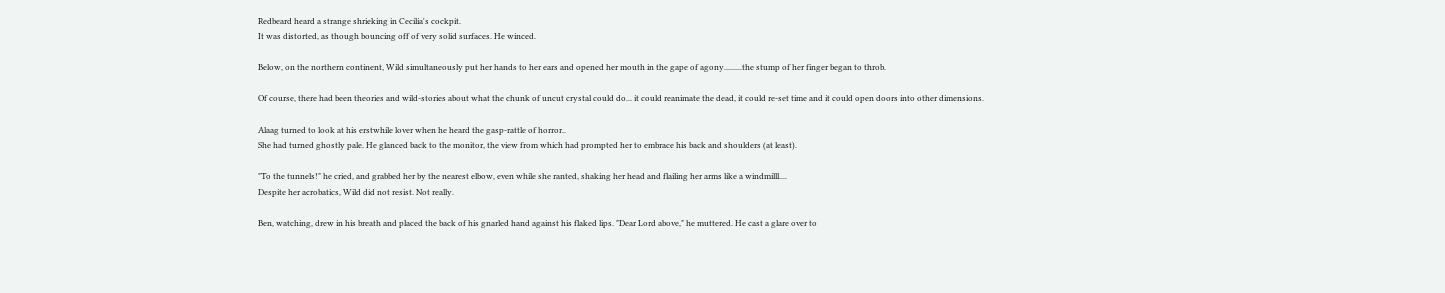Redbeard heard a strange shrieking in Cecilia's cockpit.
It was distorted, as though bouncing off of very solid surfaces. He winced.

Below, on the northern continent, Wild simultaneously put her hands to her ears and opened her mouth in the gape of agony.........the stump of her finger began to throb.

Of course, there had been theories and wild-stories about what the chunk of uncut crystal could do... it could reanimate the dead, it could re-set time and it could open doors into other dimensions.

Alaag turned to look at his erstwhile lover when he heard the gasp-rattle of horror..
She had turned ghostly pale. He glanced back to the monitor, the view from which had prompted her to embrace his back and shoulders (at least).

"To the tunnels!" he cried, and grabbed her by the nearest elbow, even while she ranted, shaking her head and flailing her arms like a windmilll....
Despite her acrobatics, Wild did not resist. Not really.

Ben, watching, drew in his breath and placed the back of his gnarled hand against his flaked lips. "Dear Lord above," he muttered. He cast a glare over to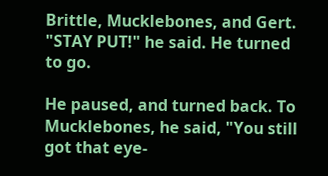Brittle, Mucklebones, and Gert. "STAY PUT!" he said. He turned to go.

He paused, and turned back. To Mucklebones, he said, "You still got that eye-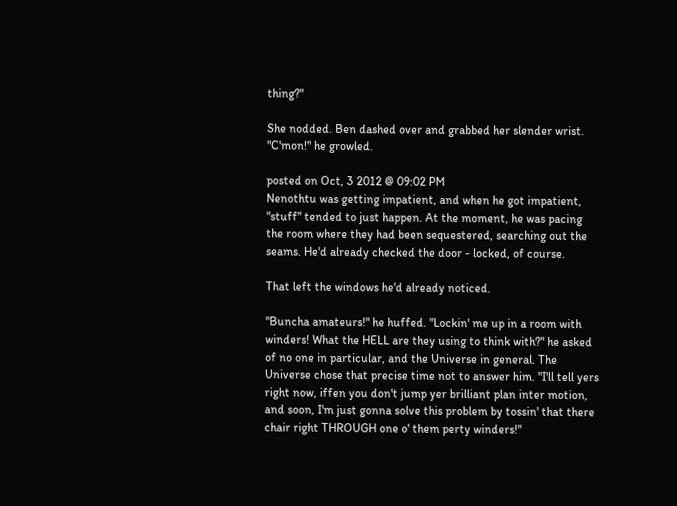thing?"

She nodded. Ben dashed over and grabbed her slender wrist. "C'mon!" he growled.

posted on Oct, 3 2012 @ 09:02 PM
Nenothtu was getting impatient, and when he got impatient, "stuff" tended to just happen. At the moment, he was pacing the room where they had been sequestered, searching out the seams. He'd already checked the door - locked, of course.

That left the windows he'd already noticed.

"Buncha amateurs!" he huffed. "Lockin' me up in a room with winders! What the HELL are they using to think with?" he asked of no one in particular, and the Universe in general. The Universe chose that precise time not to answer him. "I'll tell yers right now, iffen you don't jump yer brilliant plan inter motion, and soon, I'm just gonna solve this problem by tossin' that there chair right THROUGH one o' them perty winders!"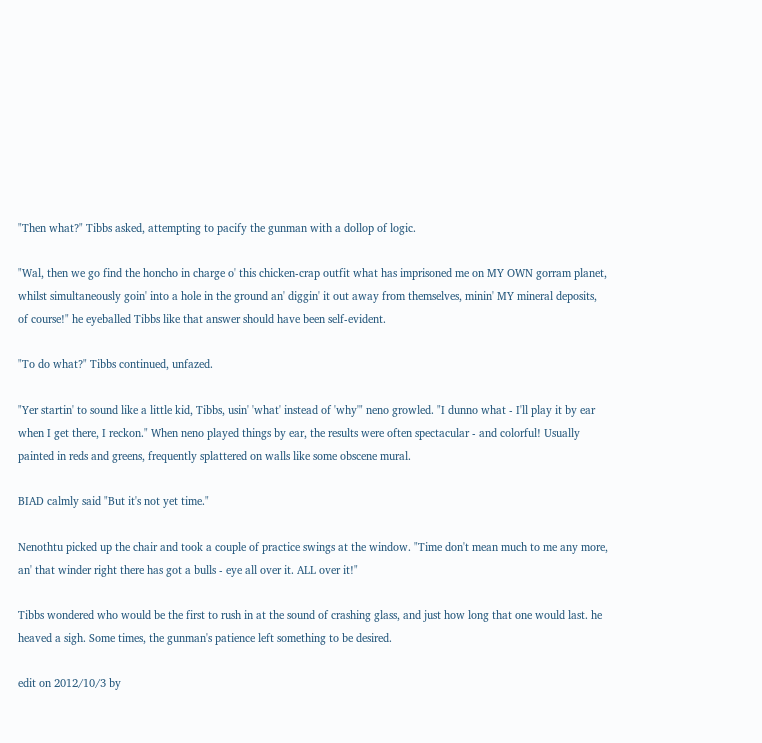"Then what?" Tibbs asked, attempting to pacify the gunman with a dollop of logic.

"Wal, then we go find the honcho in charge o' this chicken-crap outfit what has imprisoned me on MY OWN gorram planet, whilst simultaneously goin' into a hole in the ground an' diggin' it out away from themselves, minin' MY mineral deposits, of course!" he eyeballed Tibbs like that answer should have been self-evident.

"To do what?" Tibbs continued, unfazed.

"Yer startin' to sound like a little kid, Tibbs, usin' 'what' instead of 'why'" neno growled. "I dunno what - I'll play it by ear when I get there, I reckon." When neno played things by ear, the results were often spectacular - and colorful! Usually painted in reds and greens, frequently splattered on walls like some obscene mural.

BIAD calmly said "But it's not yet time."

Nenothtu picked up the chair and took a couple of practice swings at the window. "Time don't mean much to me any more, an' that winder right there has got a bulls - eye all over it. ALL over it!"

Tibbs wondered who would be the first to rush in at the sound of crashing glass, and just how long that one would last. he heaved a sigh. Some times, the gunman's patience left something to be desired.

edit on 2012/10/3 by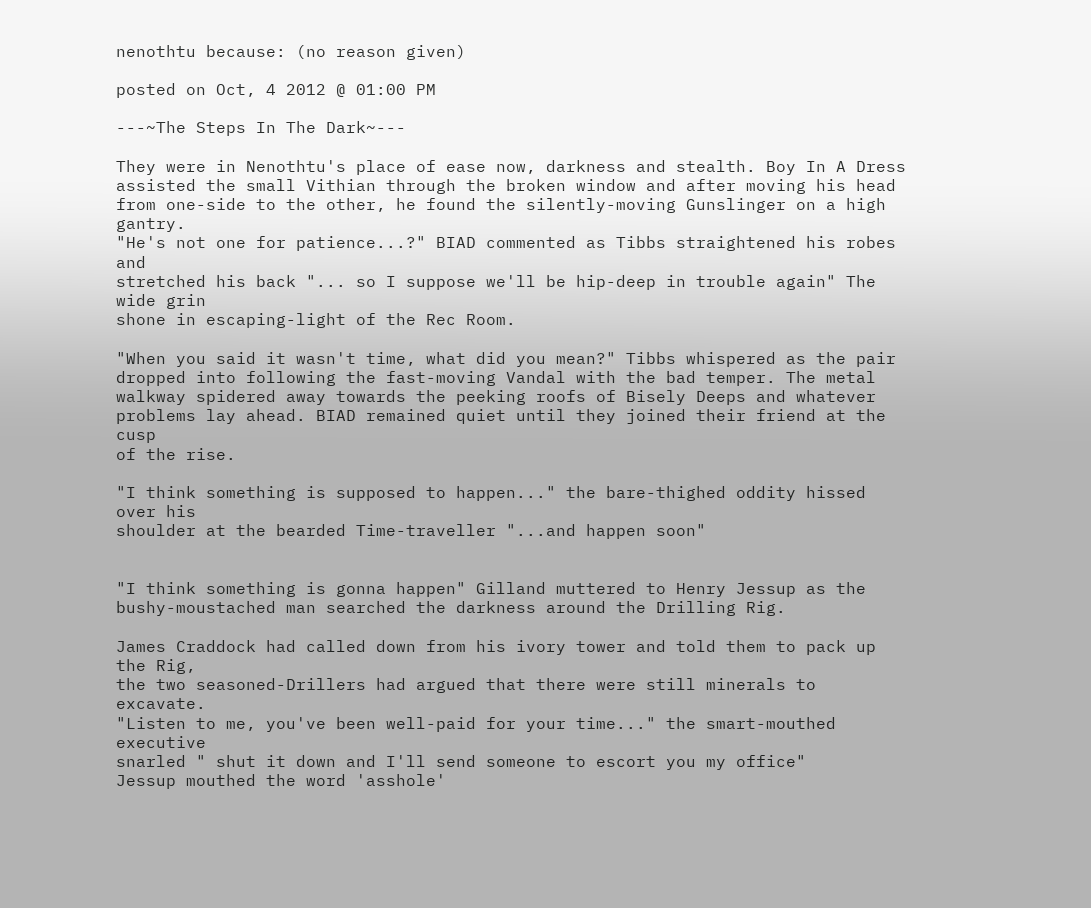nenothtu because: (no reason given)

posted on Oct, 4 2012 @ 01:00 PM

---~The Steps In The Dark~---

They were in Nenothtu's place of ease now, darkness and stealth. Boy In A Dress
assisted the small Vithian through the broken window and after moving his head
from one-side to the other, he found the silently-moving Gunslinger on a high gantry.
"He's not one for patience...?" BIAD commented as Tibbs straightened his robes and
stretched his back "... so I suppose we'll be hip-deep in trouble again" The wide grin
shone in escaping-light of the Rec Room.

"When you said it wasn't time, what did you mean?" Tibbs whispered as the pair
dropped into following the fast-moving Vandal with the bad temper. The metal
walkway spidered away towards the peeking roofs of Bisely Deeps and whatever
problems lay ahead. BIAD remained quiet until they joined their friend at the cusp
of the rise.

"I think something is supposed to happen..." the bare-thighed oddity hissed over his
shoulder at the bearded Time-traveller "...and happen soon"


"I think something is gonna happen" Gilland muttered to Henry Jessup as the
bushy-moustached man searched the darkness around the Drilling Rig.

James Craddock had called down from his ivory tower and told them to pack up the Rig,
the two seasoned-Drillers had argued that there were still minerals to excavate.
"Listen to me, you've been well-paid for your time..." the smart-mouthed executive
snarled " shut it down and I'll send someone to escort you my office"
Jessup mouthed the word 'asshole'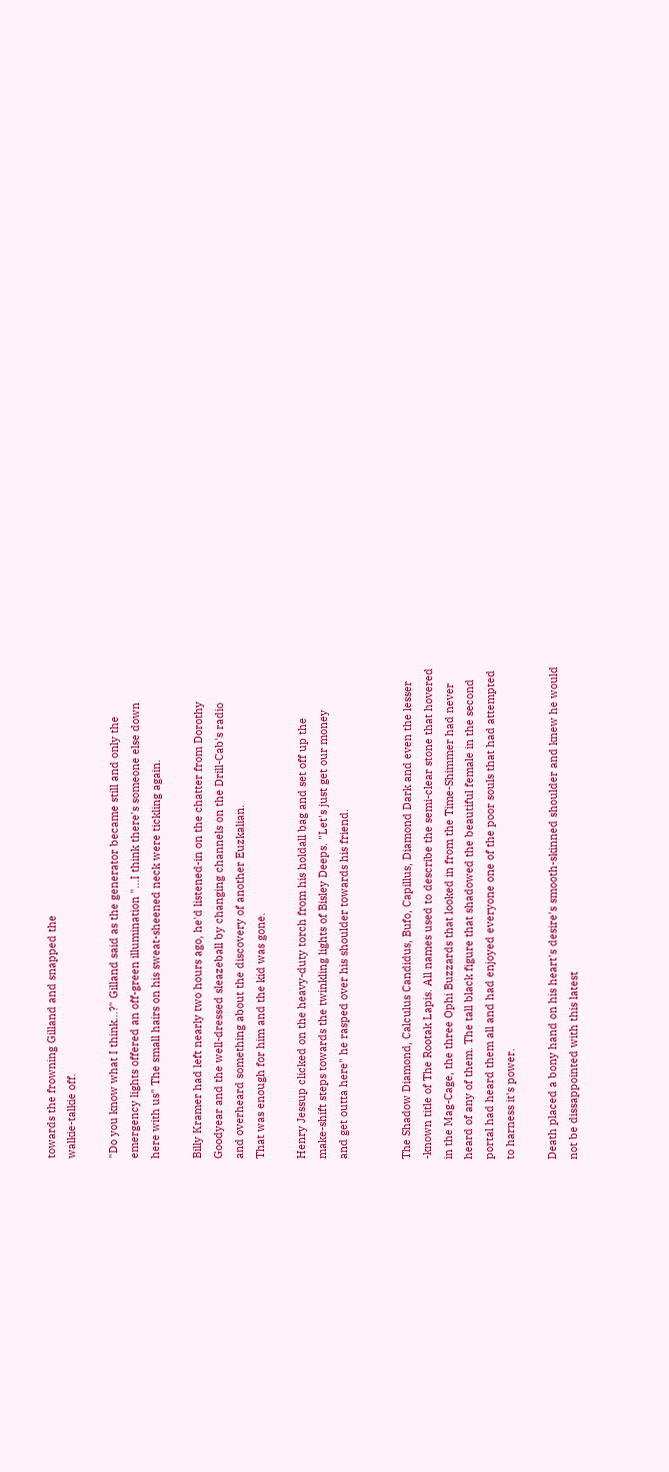towards the frowning Gilland and snapped the
walkie-talkie off.

"Do you know what I think...?" Gilland said as the generator became still and only the
emergency lights offered an off-green illumination "...I think there's someone else down
here with us" The small hairs on his sweat-sheened neck were tickling again.

Billy Kramer had left nearly two hours ago, he'd listened-in on the chatter from Dorothy
Goodyear and the well-dressed sleazeball by changing channels on the Drill-Cab's radio
and overheard something about the discovery of another Euzkalian.
That was enough for him and the kid was gone.

Henry Jessup clicked on the heavy-duty torch from his holdall bag and set off up the
make-shift steps towards the twinkling lights of Bisley Deeps. "Let's just get our money
and get outta here" he rasped over his shoulder towards his friend.


The Shadow Diamond, Calculus Candidus, Bufo, Capillus, Diamond Dark and even the lesser
-known title of The Rootak Lapis. All names used to describe the semi-clear stone that hovered
in the Mag-Cage, the three Ophi Buzzards that looked in from the Time-Shimmer had never
heard of any of them. The tall black figure that shadowed the beautiful female in the second
portal had heard them all and had enjoyed everyone one of the poor souls that had attempted
to harness it's power.

Death placed a bony hand on his heart's desire's smooth-skinned shoulder and knew he would
not be dissappointed with this latest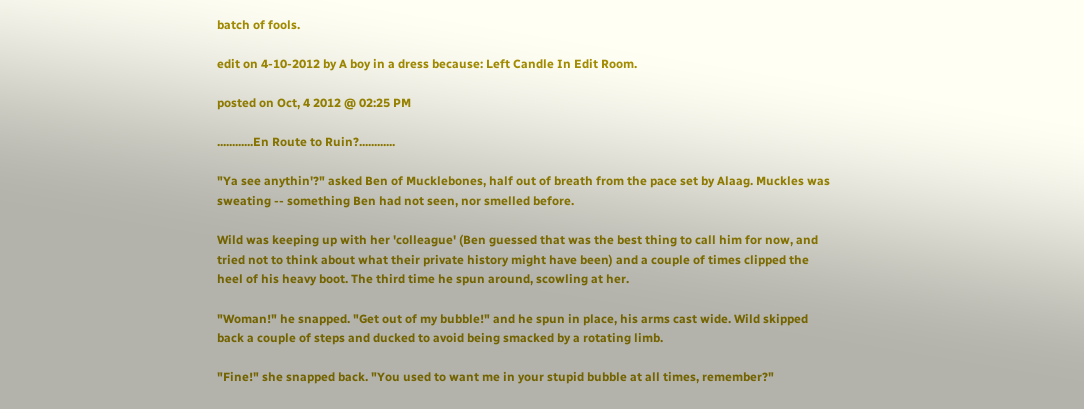batch of fools.

edit on 4-10-2012 by A boy in a dress because: Left Candle In Edit Room.

posted on Oct, 4 2012 @ 02:25 PM

............En Route to Ruin?............

"Ya see anythin'?" asked Ben of Mucklebones, half out of breath from the pace set by Alaag. Muckles was sweating -- something Ben had not seen, nor smelled before.

Wild was keeping up with her 'colleague' (Ben guessed that was the best thing to call him for now, and tried not to think about what their private history might have been) and a couple of times clipped the heel of his heavy boot. The third time he spun around, scowling at her.

"Woman!" he snapped. "Get out of my bubble!" and he spun in place, his arms cast wide. Wild skipped back a couple of steps and ducked to avoid being smacked by a rotating limb.

"Fine!" she snapped back. "You used to want me in your stupid bubble at all times, remember?"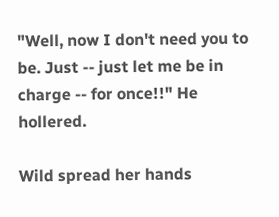"Well, now I don't need you to be. Just -- just let me be in charge -- for once!!" He hollered.

Wild spread her hands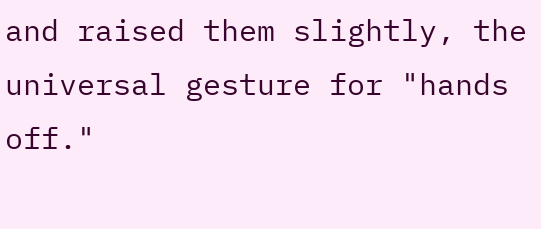and raised them slightly, the universal gesture for "hands off."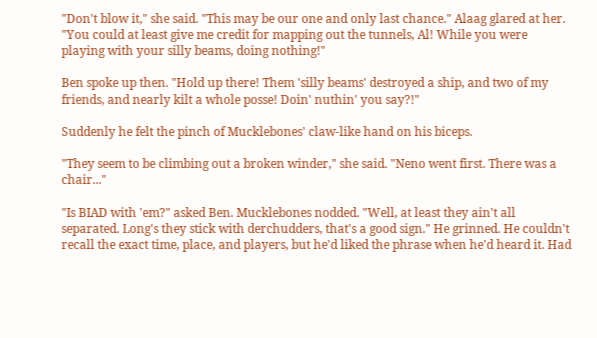"Don't blow it," she said. "This may be our one and only last chance." Alaag glared at her. "You could at least give me credit for mapping out the tunnels, Al! While you were playing with your silly beams, doing nothing!"

Ben spoke up then. "Hold up there! Them 'silly beams' destroyed a ship, and two of my friends, and nearly kilt a whole posse! Doin' nuthin' you say?!"

Suddenly he felt the pinch of Mucklebones' claw-like hand on his biceps.

"They seem to be climbing out a broken winder," she said. "Neno went first. There was a chair..."

"Is BIAD with 'em?" asked Ben. Mucklebones nodded. "Well, at least they ain't all separated. Long's they stick with derchudders, that's a good sign." He grinned. He couldn't recall the exact time, place, and players, but he'd liked the phrase when he'd heard it. Had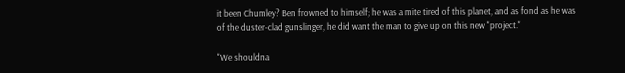it been Chumley? Ben frowned to himself; he was a mite tired of this planet, and as fond as he was of the duster-clad gunslinger, he did want the man to give up on this new "project."

"We shouldna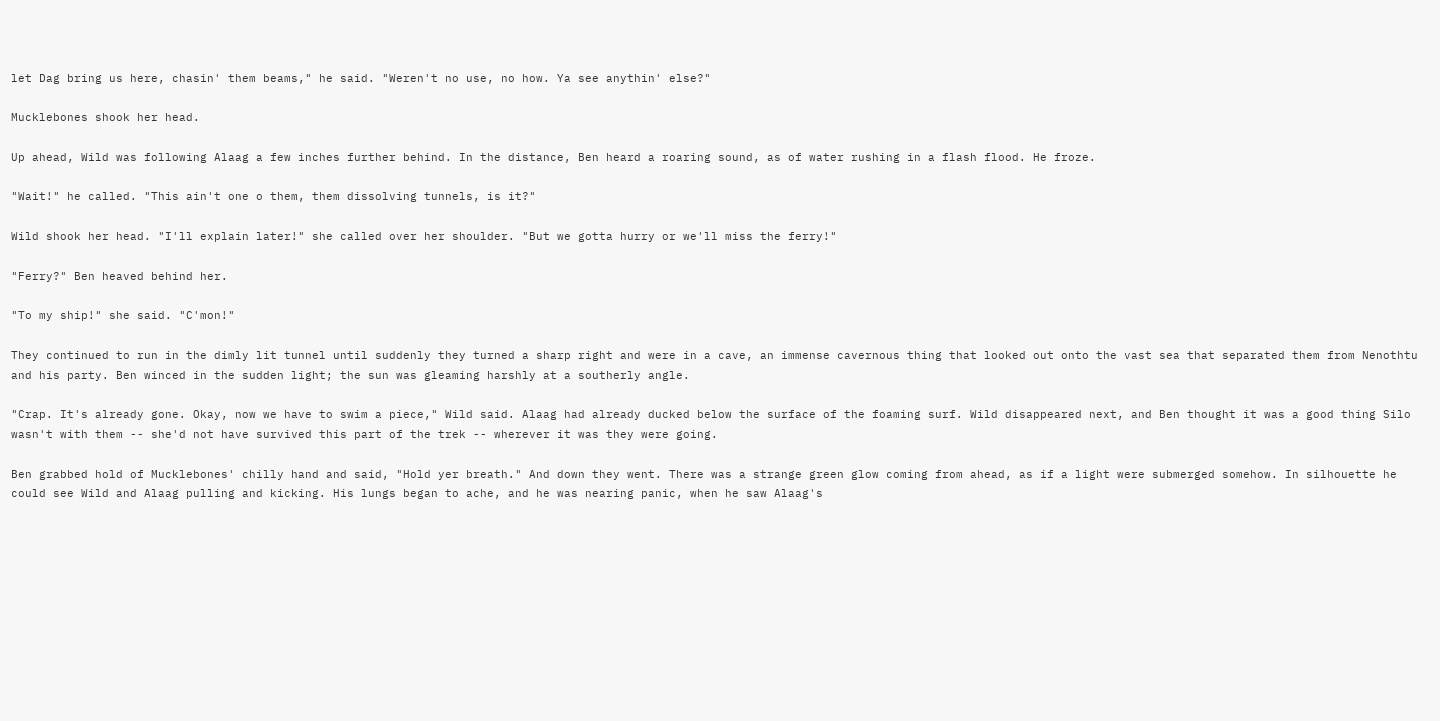let Dag bring us here, chasin' them beams," he said. "Weren't no use, no how. Ya see anythin' else?"

Mucklebones shook her head.

Up ahead, Wild was following Alaag a few inches further behind. In the distance, Ben heard a roaring sound, as of water rushing in a flash flood. He froze.

"Wait!" he called. "This ain't one o them, them dissolving tunnels, is it?"

Wild shook her head. "I'll explain later!" she called over her shoulder. "But we gotta hurry or we'll miss the ferry!"

"Ferry?" Ben heaved behind her.

"To my ship!" she said. "C'mon!"

They continued to run in the dimly lit tunnel until suddenly they turned a sharp right and were in a cave, an immense cavernous thing that looked out onto the vast sea that separated them from Nenothtu and his party. Ben winced in the sudden light; the sun was gleaming harshly at a southerly angle.

"Crap. It's already gone. Okay, now we have to swim a piece," Wild said. Alaag had already ducked below the surface of the foaming surf. Wild disappeared next, and Ben thought it was a good thing Silo wasn't with them -- she'd not have survived this part of the trek -- wherever it was they were going.

Ben grabbed hold of Mucklebones' chilly hand and said, "Hold yer breath." And down they went. There was a strange green glow coming from ahead, as if a light were submerged somehow. In silhouette he could see Wild and Alaag pulling and kicking. His lungs began to ache, and he was nearing panic, when he saw Alaag's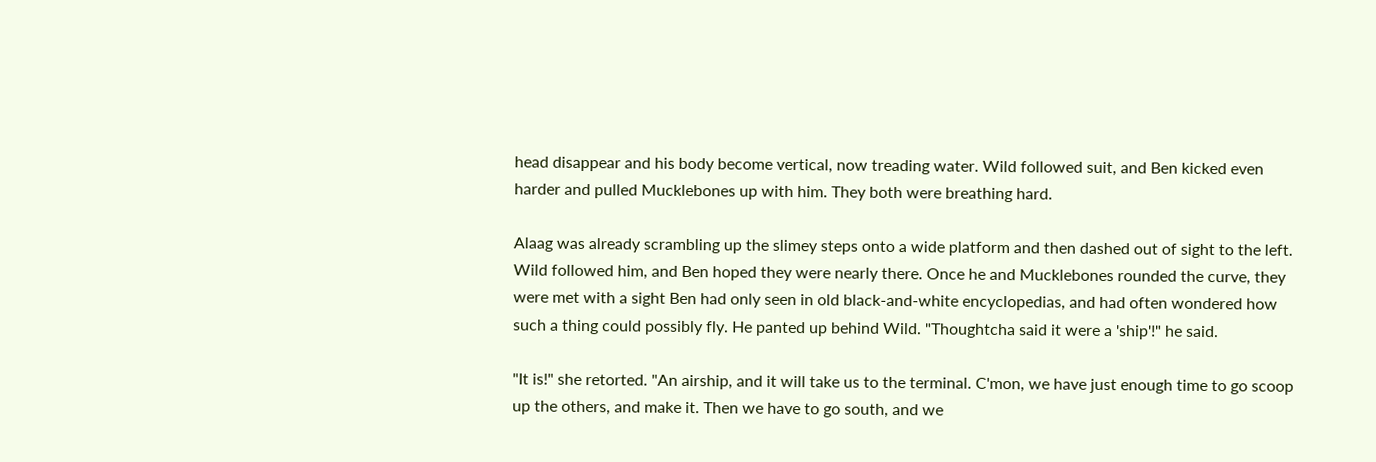head disappear and his body become vertical, now treading water. Wild followed suit, and Ben kicked even harder and pulled Mucklebones up with him. They both were breathing hard.

Alaag was already scrambling up the slimey steps onto a wide platform and then dashed out of sight to the left. Wild followed him, and Ben hoped they were nearly there. Once he and Mucklebones rounded the curve, they were met with a sight Ben had only seen in old black-and-white encyclopedias, and had often wondered how such a thing could possibly fly. He panted up behind Wild. "Thoughtcha said it were a 'ship'!" he said.

"It is!" she retorted. "An airship, and it will take us to the terminal. C'mon, we have just enough time to go scoop up the others, and make it. Then we have to go south, and we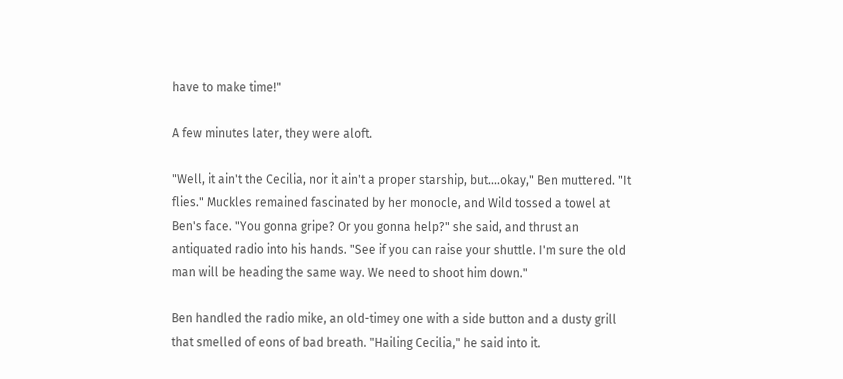have to make time!"

A few minutes later, they were aloft.

"Well, it ain't the Cecilia, nor it ain't a proper starship, but....okay," Ben muttered. "It flies." Muckles remained fascinated by her monocle, and Wild tossed a towel at Ben's face. "You gonna gripe? Or you gonna help?" she said, and thrust an antiquated radio into his hands. "See if you can raise your shuttle. I'm sure the old man will be heading the same way. We need to shoot him down."

Ben handled the radio mike, an old-timey one with a side button and a dusty grill that smelled of eons of bad breath. "Hailing Cecilia," he said into it.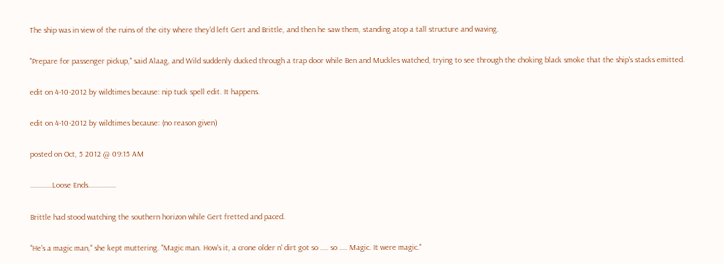The ship was in view of the ruins of the city where they'd left Gert and Brittle, and then he saw them, standing atop a tall structure and waving.

"Prepare for passenger pickup," said Alaag, and Wild suddenly ducked through a trap door while Ben and Muckles watched, trying to see through the choking black smoke that the ship's stacks emitted.

edit on 4-10-2012 by wildtimes because: nip tuck spell edit. It happens.

edit on 4-10-2012 by wildtimes because: (no reason given)

posted on Oct, 5 2012 @ 09:15 AM

...........Loose Ends..............

Brittle had stood watching the southern horizon while Gert fretted and paced.

"He's a magic man," she kept muttering. "Magic man. How's it, a crone older n' dirt got so .... so .... Magic. It were magic."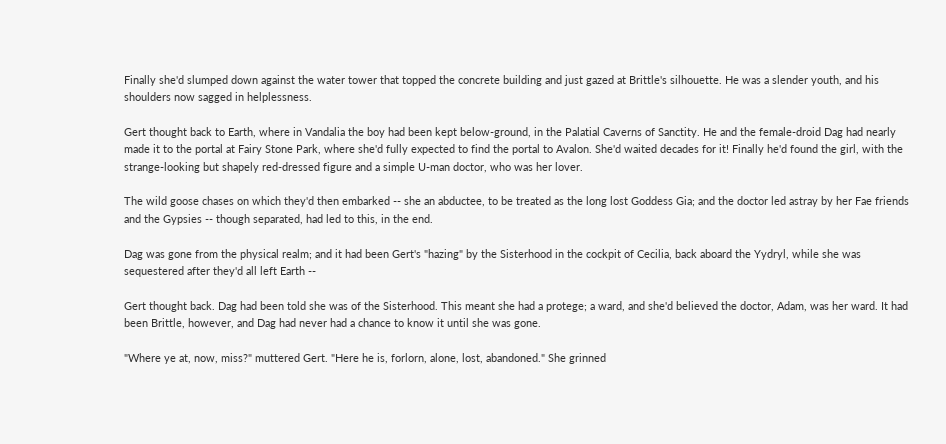Finally she'd slumped down against the water tower that topped the concrete building and just gazed at Brittle's silhouette. He was a slender youth, and his shoulders now sagged in helplessness.

Gert thought back to Earth, where in Vandalia the boy had been kept below-ground, in the Palatial Caverns of Sanctity. He and the female-droid Dag had nearly made it to the portal at Fairy Stone Park, where she'd fully expected to find the portal to Avalon. She'd waited decades for it! Finally he'd found the girl, with the strange-looking but shapely red-dressed figure and a simple U-man doctor, who was her lover.

The wild goose chases on which they'd then embarked -- she an abductee, to be treated as the long lost Goddess Gia; and the doctor led astray by her Fae friends and the Gypsies -- though separated, had led to this, in the end.

Dag was gone from the physical realm; and it had been Gert's "hazing" by the Sisterhood in the cockpit of Cecilia, back aboard the Yydryl, while she was sequestered after they'd all left Earth --

Gert thought back. Dag had been told she was of the Sisterhood. This meant she had a protege; a ward, and she'd believed the doctor, Adam, was her ward. It had been Brittle, however, and Dag had never had a chance to know it until she was gone.

"Where ye at, now, miss?" muttered Gert. "Here he is, forlorn, alone, lost, abandoned." She grinned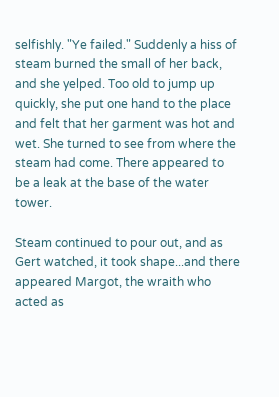selfishly. "Ye failed." Suddenly a hiss of steam burned the small of her back, and she yelped. Too old to jump up quickly, she put one hand to the place and felt that her garment was hot and wet. She turned to see from where the steam had come. There appeared to be a leak at the base of the water tower.

Steam continued to pour out, and as Gert watched, it took shape...and there appeared Margot, the wraith who acted as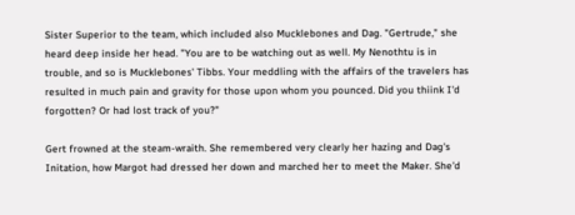Sister Superior to the team, which included also Mucklebones and Dag. "Gertrude," she heard deep inside her head. "You are to be watching out as well. My Nenothtu is in trouble, and so is Mucklebones' Tibbs. Your meddling with the affairs of the travelers has resulted in much pain and gravity for those upon whom you pounced. Did you thiink I'd forgotten? Or had lost track of you?"

Gert frowned at the steam-wraith. She remembered very clearly her hazing and Dag's Initation, how Margot had dressed her down and marched her to meet the Maker. She'd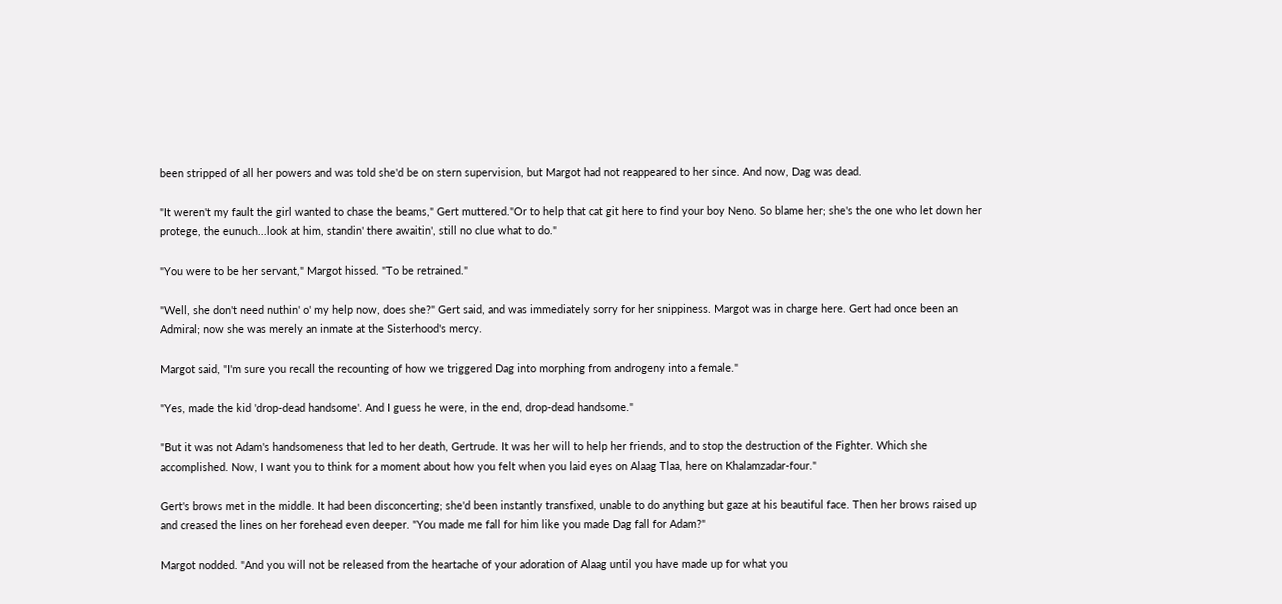been stripped of all her powers and was told she'd be on stern supervision, but Margot had not reappeared to her since. And now, Dag was dead.

"It weren't my fault the girl wanted to chase the beams," Gert muttered."Or to help that cat git here to find your boy Neno. So blame her; she's the one who let down her protege, the eunuch...look at him, standin' there awaitin', still no clue what to do."

"You were to be her servant," Margot hissed. "To be retrained."

"Well, she don't need nuthin' o' my help now, does she?" Gert said, and was immediately sorry for her snippiness. Margot was in charge here. Gert had once been an Admiral; now she was merely an inmate at the Sisterhood's mercy.

Margot said, "I'm sure you recall the recounting of how we triggered Dag into morphing from androgeny into a female."

"Yes, made the kid 'drop-dead handsome'. And I guess he were, in the end, drop-dead handsome."

"But it was not Adam's handsomeness that led to her death, Gertrude. It was her will to help her friends, and to stop the destruction of the Fighter. Which she accomplished. Now, I want you to think for a moment about how you felt when you laid eyes on Alaag Tlaa, here on Khalamzadar-four."

Gert's brows met in the middle. It had been disconcerting; she'd been instantly transfixed, unable to do anything but gaze at his beautiful face. Then her brows raised up and creased the lines on her forehead even deeper. "You made me fall for him like you made Dag fall for Adam?"

Margot nodded. "And you will not be released from the heartache of your adoration of Alaag until you have made up for what you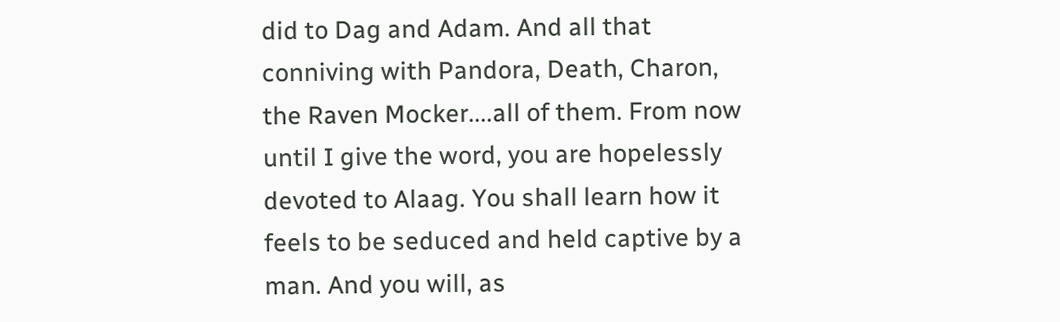did to Dag and Adam. And all that conniving with Pandora, Death, Charon, the Raven Mocker....all of them. From now until I give the word, you are hopelessly devoted to Alaag. You shall learn how it feels to be seduced and held captive by a man. And you will, as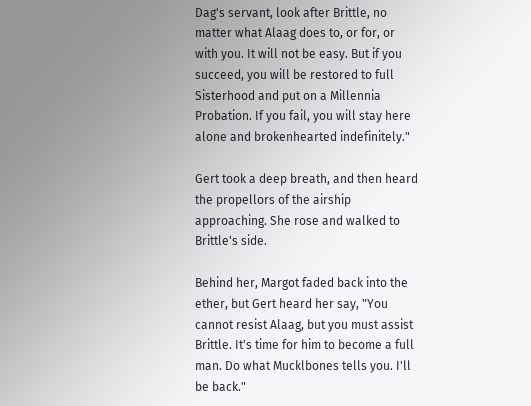Dag's servant, look after Brittle, no matter what Alaag does to, or for, or with you. It will not be easy. But if you succeed, you will be restored to full Sisterhood and put on a Millennia Probation. If you fail, you will stay here alone and brokenhearted indefinitely."

Gert took a deep breath, and then heard the propellors of the airship approaching. She rose and walked to Brittle's side.

Behind her, Margot faded back into the ether, but Gert heard her say, "You cannot resist Alaag, but you must assist Brittle. It's time for him to become a full man. Do what Mucklbones tells you. I'll be back."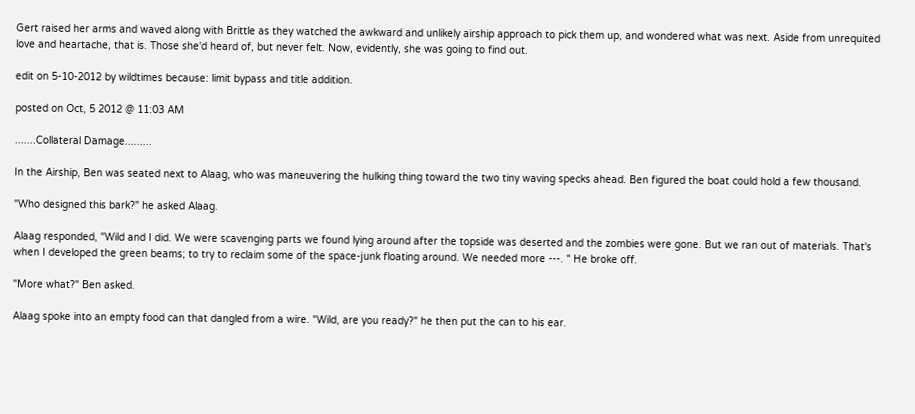Gert raised her arms and waved along with Brittle as they watched the awkward and unlikely airship approach to pick them up, and wondered what was next. Aside from unrequited love and heartache, that is. Those she'd heard of, but never felt. Now, evidently, she was going to find out.

edit on 5-10-2012 by wildtimes because: limit bypass and title addition.

posted on Oct, 5 2012 @ 11:03 AM

.......Collateral Damage.........

In the Airship, Ben was seated next to Alaag, who was maneuvering the hulking thing toward the two tiny waving specks ahead. Ben figured the boat could hold a few thousand.

"Who designed this bark?" he asked Alaag.

Alaag responded, "Wild and I did. We were scavenging parts we found lying around after the topside was deserted and the zombies were gone. But we ran out of materials. That's when I developed the green beams; to try to reclaim some of the space-junk floating around. We needed more ---. " He broke off.

"More what?" Ben asked.

Alaag spoke into an empty food can that dangled from a wire. "Wild, are you ready?" he then put the can to his ear.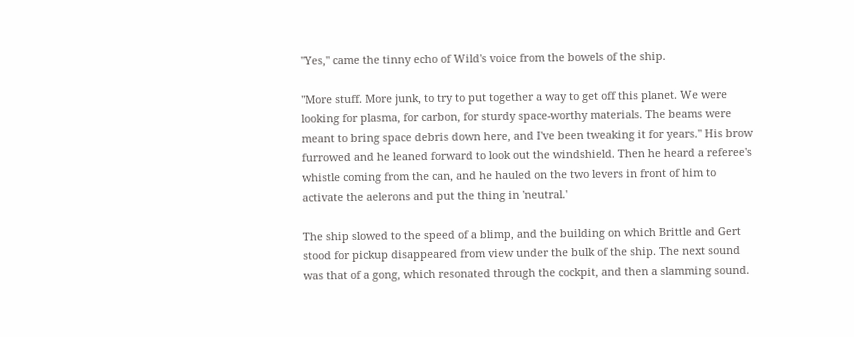"Yes," came the tinny echo of Wild's voice from the bowels of the ship.

"More stuff. More junk, to try to put together a way to get off this planet. We were looking for plasma, for carbon, for sturdy space-worthy materials. The beams were meant to bring space debris down here, and I've been tweaking it for years." His brow furrowed and he leaned forward to look out the windshield. Then he heard a referee's whistle coming from the can, and he hauled on the two levers in front of him to activate the aelerons and put the thing in 'neutral.'

The ship slowed to the speed of a blimp, and the building on which Brittle and Gert stood for pickup disappeared from view under the bulk of the ship. The next sound was that of a gong, which resonated through the cockpit, and then a slamming sound.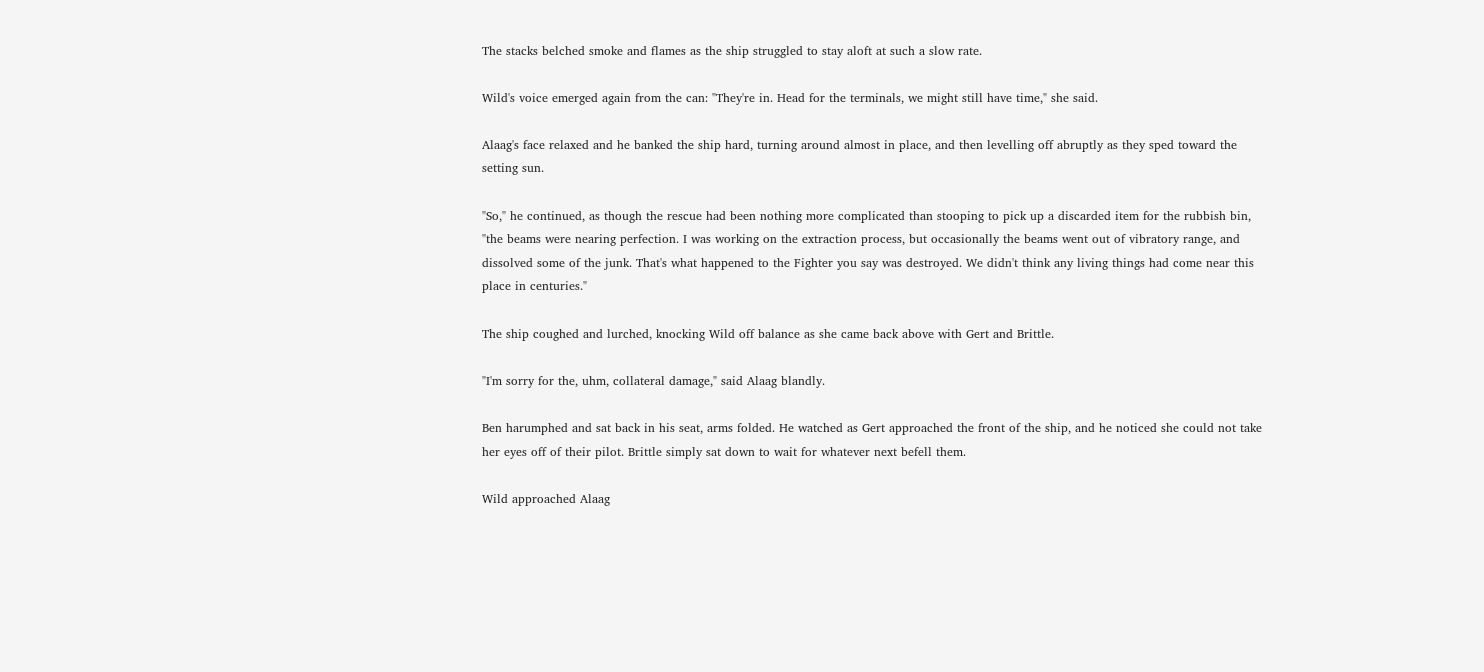The stacks belched smoke and flames as the ship struggled to stay aloft at such a slow rate.

Wild's voice emerged again from the can: "They're in. Head for the terminals, we might still have time," she said.

Alaag's face relaxed and he banked the ship hard, turning around almost in place, and then levelling off abruptly as they sped toward the setting sun.

"So," he continued, as though the rescue had been nothing more complicated than stooping to pick up a discarded item for the rubbish bin, "the beams were nearing perfection. I was working on the extraction process, but occasionally the beams went out of vibratory range, and dissolved some of the junk. That's what happened to the Fighter you say was destroyed. We didn't think any living things had come near this place in centuries."

The ship coughed and lurched, knocking Wild off balance as she came back above with Gert and Brittle.

"I'm sorry for the, uhm, collateral damage," said Alaag blandly.

Ben harumphed and sat back in his seat, arms folded. He watched as Gert approached the front of the ship, and he noticed she could not take her eyes off of their pilot. Brittle simply sat down to wait for whatever next befell them.

Wild approached Alaag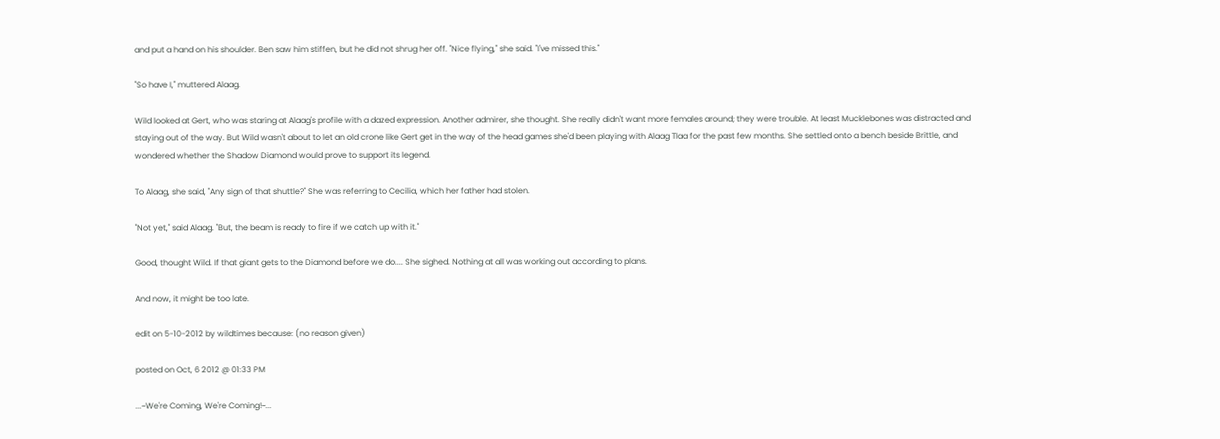and put a hand on his shoulder. Ben saw him stiffen, but he did not shrug her off. "Nice flying," she said. "I've missed this."

"So have I," muttered Alaag.

Wild looked at Gert, who was staring at Alaag's profile with a dazed expression. Another admirer, she thought. She really didn't want more females around; they were trouble. At least Mucklebones was distracted and staying out of the way. But Wild wasn't about to let an old crone like Gert get in the way of the head games she'd been playing with Alaag Tlaa for the past few months. She settled onto a bench beside Brittle, and wondered whether the Shadow Diamond would prove to support its legend.

To Alaag, she said, "Any sign of that shuttle?" She was referring to Cecilia, which her father had stolen.

"Not yet," said Alaag. "But, the beam is ready to fire if we catch up with it."

Good, thought Wild. If that giant gets to the Diamond before we do.... She sighed. Nothing at all was working out according to plans.

And now, it might be too late.

edit on 5-10-2012 by wildtimes because: (no reason given)

posted on Oct, 6 2012 @ 01:33 PM

...~We're Coming, We're Coming!~...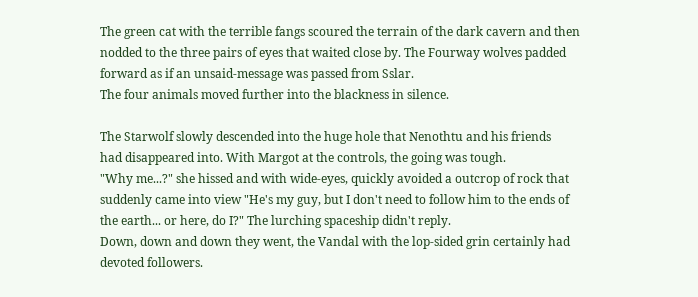The green cat with the terrible fangs scoured the terrain of the dark cavern and then
nodded to the three pairs of eyes that waited close by. The Fourway wolves padded
forward as if an unsaid-message was passed from Sslar.
The four animals moved further into the blackness in silence.

The Starwolf slowly descended into the huge hole that Nenothtu and his friends
had disappeared into. With Margot at the controls, the going was tough.
"Why me...?" she hissed and with wide-eyes, quickly avoided a outcrop of rock that
suddenly came into view "He's my guy, but I don't need to follow him to the ends of
the earth... or here, do I?" The lurching spaceship didn't reply.
Down, down and down they went, the Vandal with the lop-sided grin certainly had
devoted followers.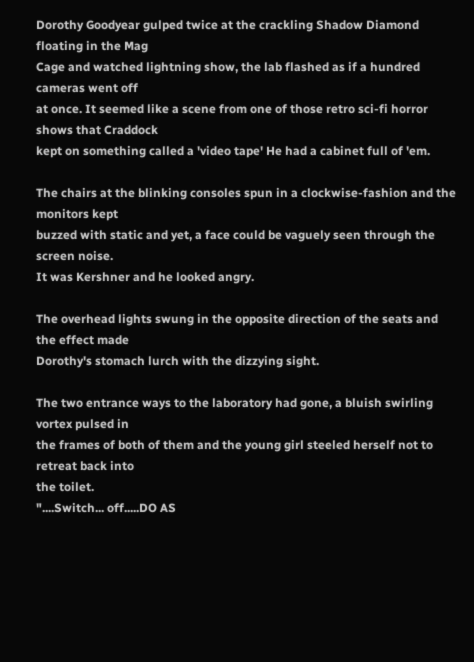Dorothy Goodyear gulped twice at the crackling Shadow Diamond floating in the Mag
Cage and watched lightning show, the lab flashed as if a hundred cameras went off
at once. It seemed like a scene from one of those retro sci-fi horror shows that Craddock
kept on something called a 'video tape' He had a cabinet full of 'em.

The chairs at the blinking consoles spun in a clockwise-fashion and the monitors kept
buzzed with static and yet, a face could be vaguely seen through the screen noise.
It was Kershner and he looked angry.

The overhead lights swung in the opposite direction of the seats and the effect made
Dorothy's stomach lurch with the dizzying sight.

The two entrance ways to the laboratory had gone, a bluish swirling vortex pulsed in
the frames of both of them and the young girl steeled herself not to retreat back into
the toilet.
"....Switch... off.....DO AS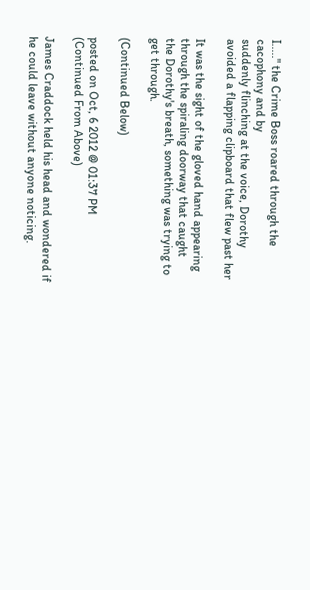I....." the Crime Boss roared through the cacophony and by
suddenly flinching at the voice, Dorothy avoided a flapping clipboard that flew past her

It was the sight of the gloved hand appearing through the spiraling doorway that caught
the Dorothy's breath, something was trying to get through.

(Continued Below)

posted on Oct, 6 2012 @ 01:37 PM
(Continued From Above)

James Craddock held his head and wondered if he could leave without anyone noticing.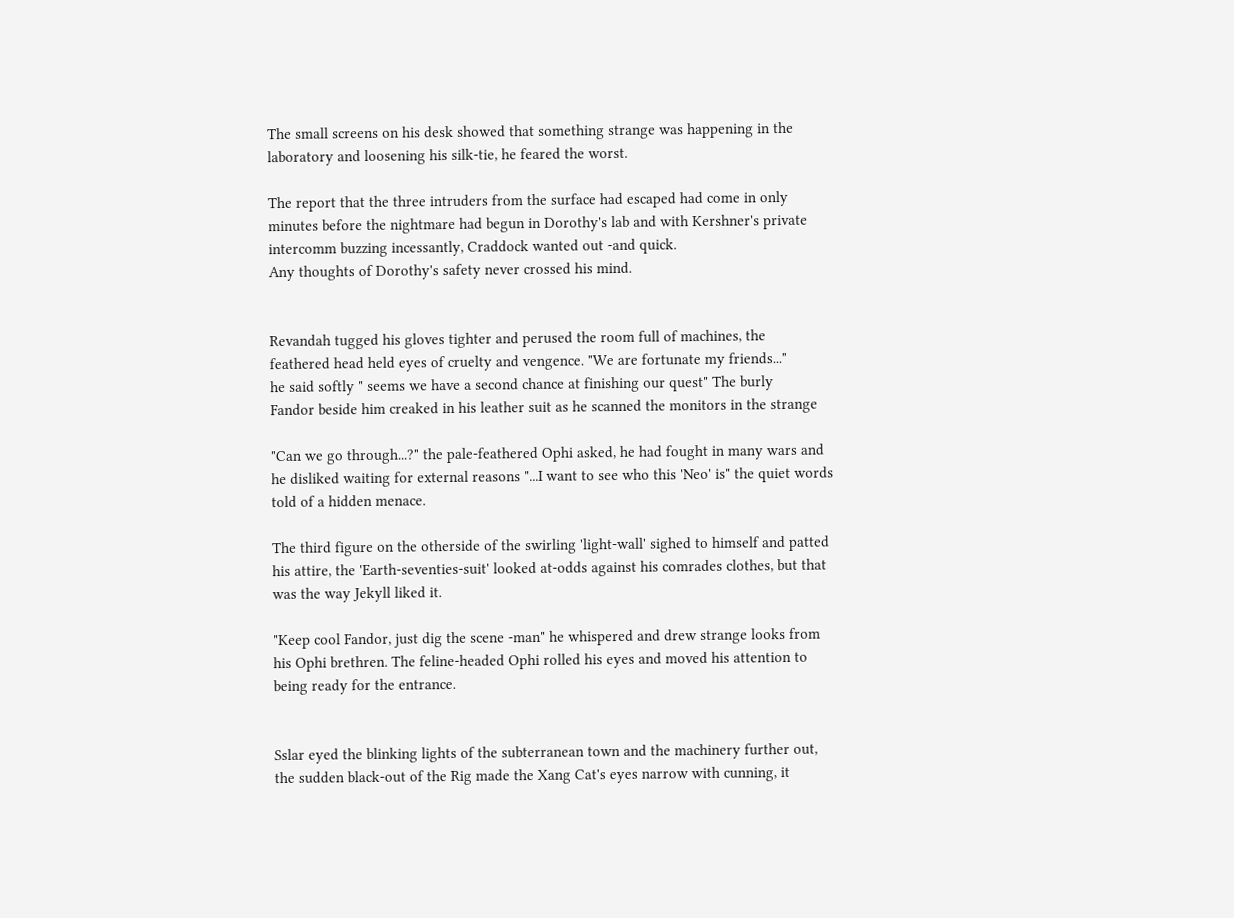The small screens on his desk showed that something strange was happening in the
laboratory and loosening his silk-tie, he feared the worst.

The report that the three intruders from the surface had escaped had come in only
minutes before the nightmare had begun in Dorothy's lab and with Kershner's private
intercomm buzzing incessantly, Craddock wanted out -and quick.
Any thoughts of Dorothy's safety never crossed his mind.


Revandah tugged his gloves tighter and perused the room full of machines, the
feathered head held eyes of cruelty and vengence. "We are fortunate my friends..."
he said softly " seems we have a second chance at finishing our quest" The burly
Fandor beside him creaked in his leather suit as he scanned the monitors in the strange

"Can we go through...?" the pale-feathered Ophi asked, he had fought in many wars and
he disliked waiting for external reasons "...I want to see who this 'Neo' is" the quiet words
told of a hidden menace.

The third figure on the otherside of the swirling 'light-wall' sighed to himself and patted
his attire, the 'Earth-seventies-suit' looked at-odds against his comrades clothes, but that
was the way Jekyll liked it.

"Keep cool Fandor, just dig the scene -man" he whispered and drew strange looks from
his Ophi brethren. The feline-headed Ophi rolled his eyes and moved his attention to
being ready for the entrance.


Sslar eyed the blinking lights of the subterranean town and the machinery further out,
the sudden black-out of the Rig made the Xang Cat's eyes narrow with cunning, it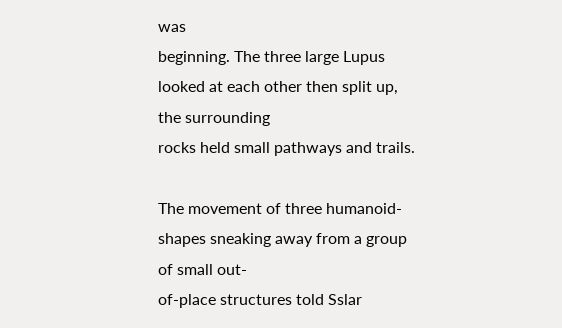was
beginning. The three large Lupus looked at each other then split up, the surrounding
rocks held small pathways and trails.

The movement of three humanoid-shapes sneaking away from a group of small out-
of-place structures told Sslar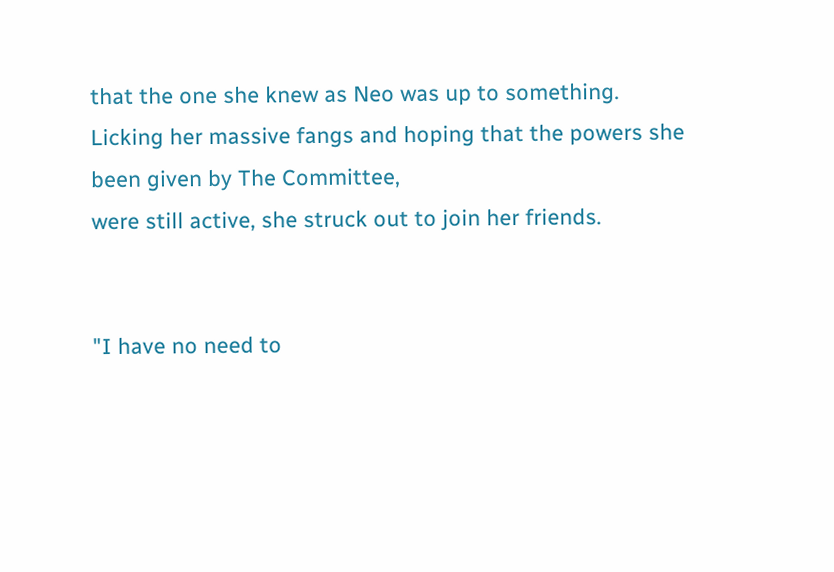that the one she knew as Neo was up to something.
Licking her massive fangs and hoping that the powers she been given by The Committee,
were still active, she struck out to join her friends.


"I have no need to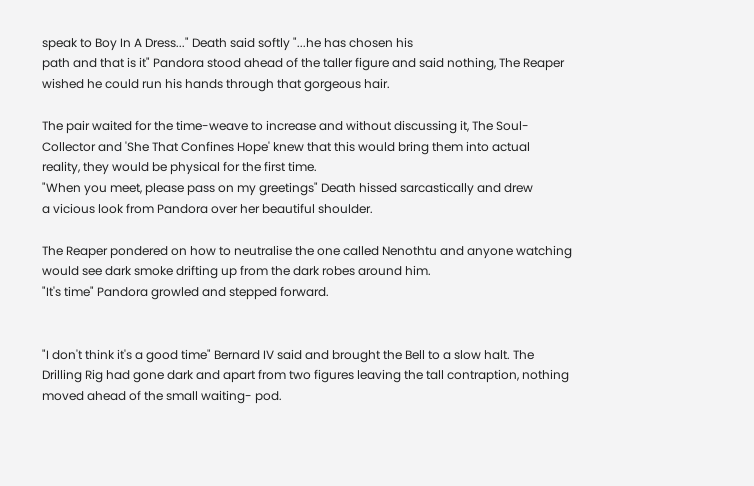speak to Boy In A Dress..." Death said softly "...he has chosen his
path and that is it" Pandora stood ahead of the taller figure and said nothing, The Reaper
wished he could run his hands through that gorgeous hair.

The pair waited for the time-weave to increase and without discussing it, The Soul-
Collector and 'She That Confines Hope' knew that this would bring them into actual
reality, they would be physical for the first time.
"When you meet, please pass on my greetings" Death hissed sarcastically and drew
a vicious look from Pandora over her beautiful shoulder.

The Reaper pondered on how to neutralise the one called Nenothtu and anyone watching
would see dark smoke drifting up from the dark robes around him.
"It's time" Pandora growled and stepped forward.


"I don't think it's a good time" Bernard IV said and brought the Bell to a slow halt. The
Drilling Rig had gone dark and apart from two figures leaving the tall contraption, nothing
moved ahead of the small waiting- pod.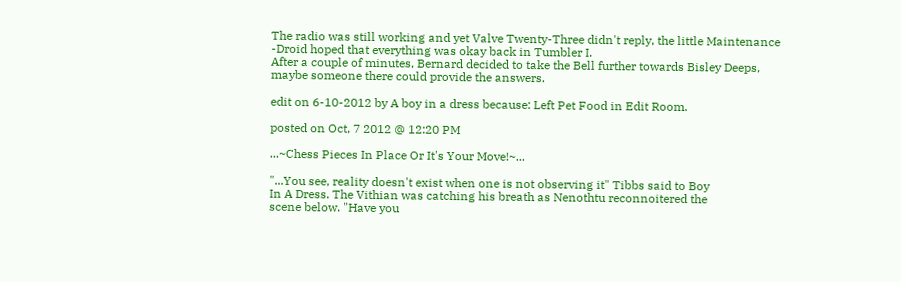The radio was still working and yet Valve Twenty-Three didn't reply, the little Maintenance
-Droid hoped that everything was okay back in Tumbler I.
After a couple of minutes, Bernard decided to take the Bell further towards Bisley Deeps,
maybe someone there could provide the answers.

edit on 6-10-2012 by A boy in a dress because: Left Pet Food in Edit Room.

posted on Oct, 7 2012 @ 12:20 PM

...~Chess Pieces In Place Or It's Your Move!~...

"...You see, reality doesn't exist when one is not observing it" Tibbs said to Boy
In A Dress. The Vithian was catching his breath as Nenothtu reconnoitered the
scene below. "Have you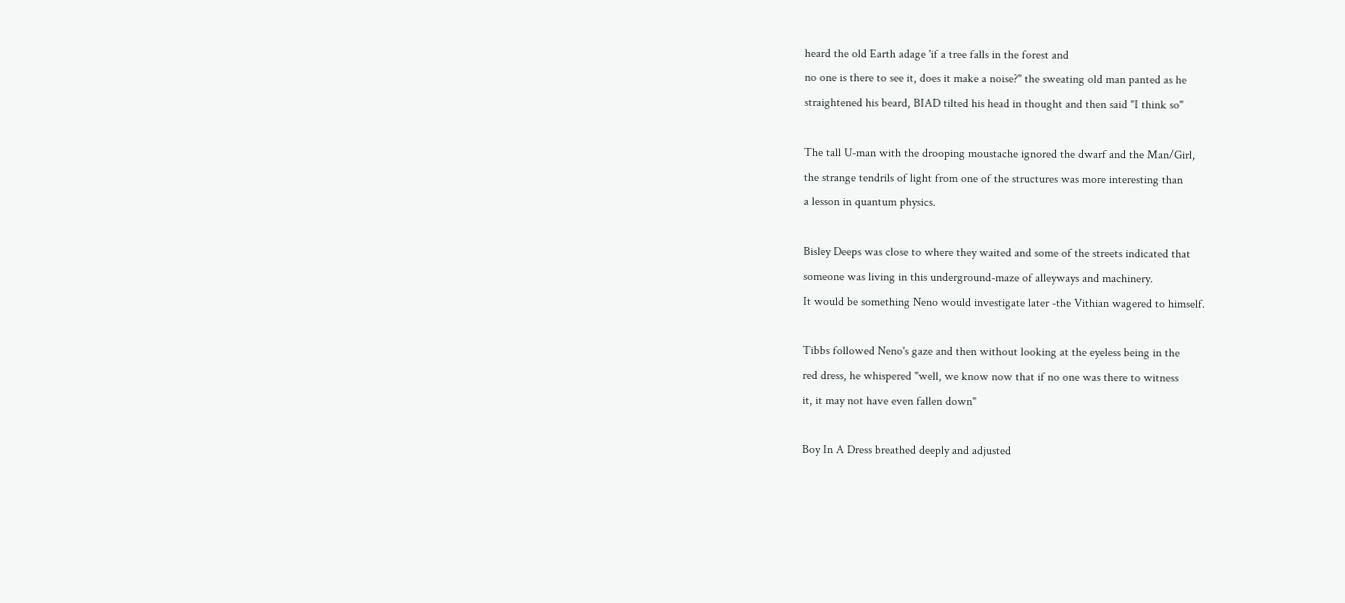heard the old Earth adage 'if a tree falls in the forest and
no one is there to see it, does it make a noise?" the sweating old man panted as he
straightened his beard, BIAD tilted his head in thought and then said "I think so"

The tall U-man with the drooping moustache ignored the dwarf and the Man/Girl,
the strange tendrils of light from one of the structures was more interesting than
a lesson in quantum physics.

Bisley Deeps was close to where they waited and some of the streets indicated that
someone was living in this underground-maze of alleyways and machinery.
It would be something Neno would investigate later -the Vithian wagered to himself.

Tibbs followed Neno's gaze and then without looking at the eyeless being in the
red dress, he whispered "well, we know now that if no one was there to witness
it, it may not have even fallen down"

Boy In A Dress breathed deeply and adjusted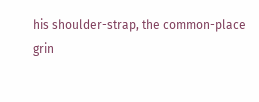his shoulder-strap, the common-place
grin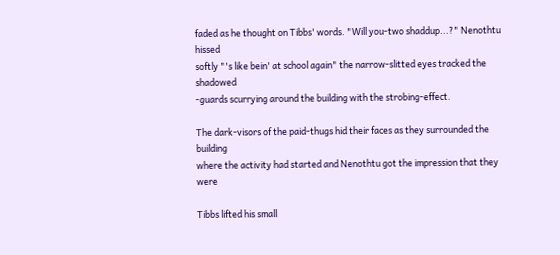faded as he thought on Tibbs' words. "Will you-two shaddup...?" Nenothtu hissed
softly "'s like bein' at school again" the narrow-slitted eyes tracked the shadowed
-guards scurrying around the building with the strobing-effect.

The dark-visors of the paid-thugs hid their faces as they surrounded the building
where the activity had started and Nenothtu got the impression that they were

Tibbs lifted his small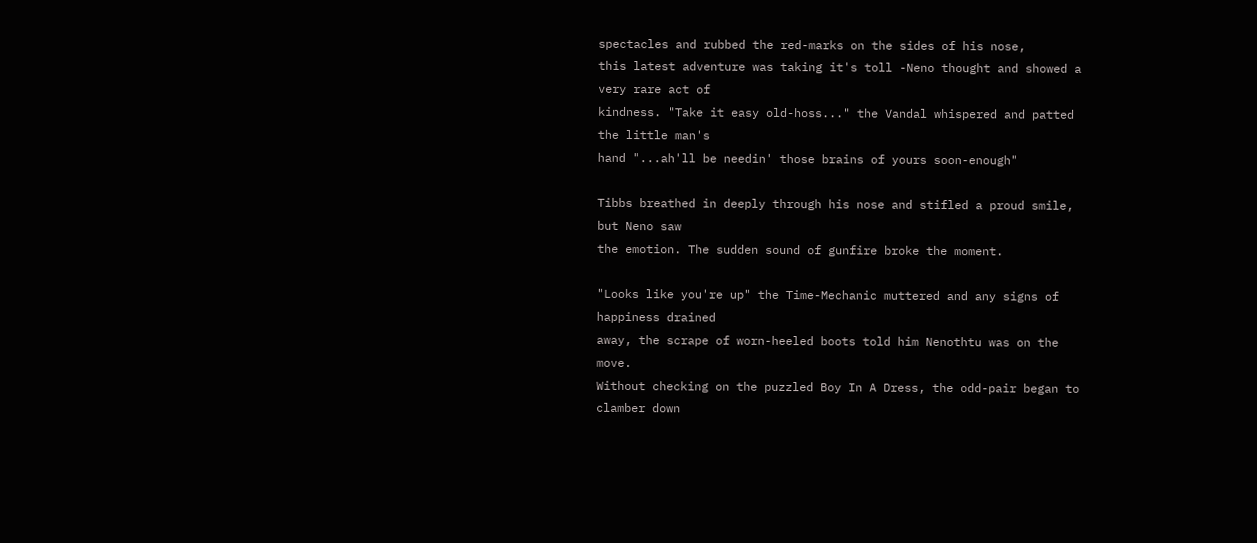spectacles and rubbed the red-marks on the sides of his nose,
this latest adventure was taking it's toll -Neno thought and showed a very rare act of
kindness. "Take it easy old-hoss..." the Vandal whispered and patted the little man's
hand "...ah'll be needin' those brains of yours soon-enough"

Tibbs breathed in deeply through his nose and stifled a proud smile, but Neno saw
the emotion. The sudden sound of gunfire broke the moment.

"Looks like you're up" the Time-Mechanic muttered and any signs of happiness drained
away, the scrape of worn-heeled boots told him Nenothtu was on the move.
Without checking on the puzzled Boy In A Dress, the odd-pair began to clamber down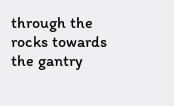through the rocks towards the gantry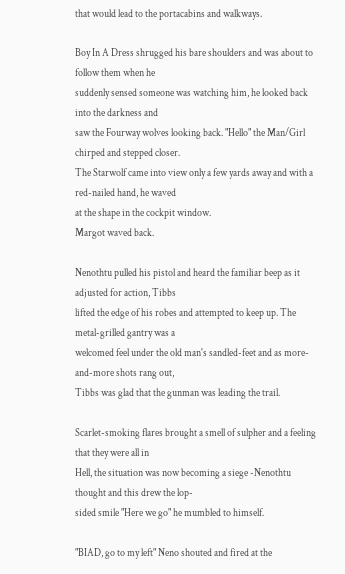that would lead to the portacabins and walkways.

Boy In A Dress shrugged his bare shoulders and was about to follow them when he
suddenly sensed someone was watching him, he looked back into the darkness and
saw the Fourway wolves looking back. "Hello" the Man/Girl chirped and stepped closer.
The Starwolf came into view only a few yards away and with a red-nailed hand, he waved
at the shape in the cockpit window.
Margot waved back.

Nenothtu pulled his pistol and heard the familiar beep as it adjusted for action, Tibbs
lifted the edge of his robes and attempted to keep up. The metal-grilled gantry was a
welcomed feel under the old man's sandled-feet and as more-and-more shots rang out,
Tibbs was glad that the gunman was leading the trail.

Scarlet-smoking flares brought a smell of sulpher and a feeling that they were all in
Hell, the situation was now becoming a siege -Nenothtu thought and this drew the lop-
sided smile "Here we go" he mumbled to himself.

"BIAD, go to my left" Neno shouted and fired at the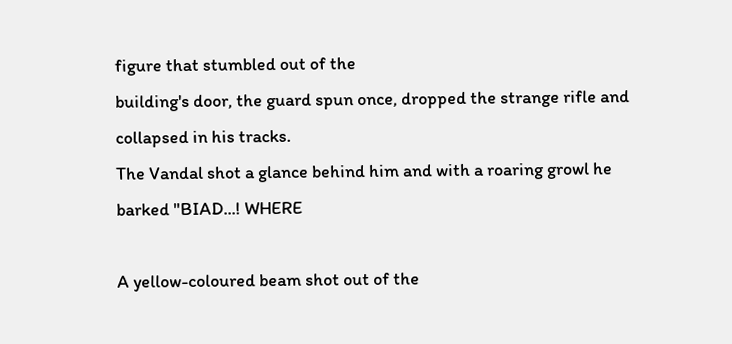figure that stumbled out of the
building's door, the guard spun once, dropped the strange rifle and collapsed in his tracks.
The Vandal shot a glance behind him and with a roaring growl he barked "BIAD...! WHERE

A yellow-coloured beam shot out of the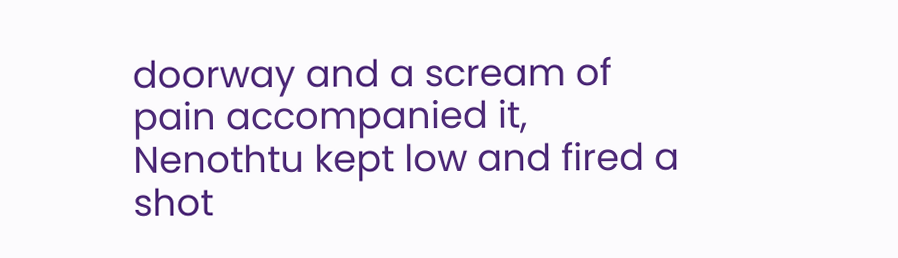doorway and a scream of pain accompanied it,
Nenothtu kept low and fired a shot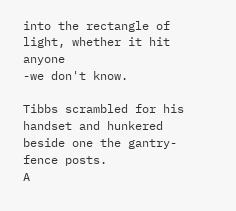into the rectangle of light, whether it hit anyone
-we don't know.

Tibbs scrambled for his handset and hunkered beside one the gantry-fence posts.
A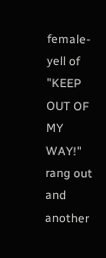female-yell of "KEEP OUT OF MY WAY!" rang out and another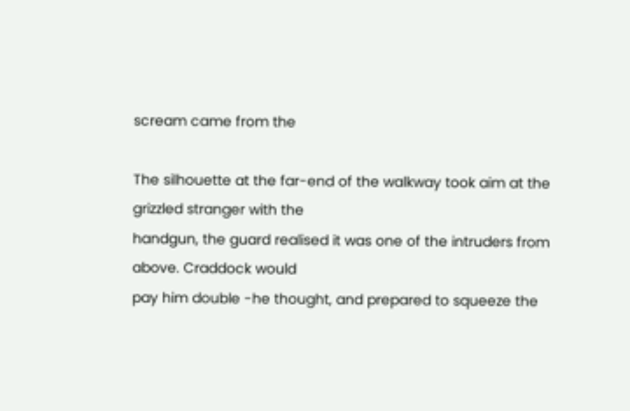scream came from the

The silhouette at the far-end of the walkway took aim at the grizzled stranger with the
handgun, the guard realised it was one of the intruders from above. Craddock would
pay him double -he thought, and prepared to squeeze the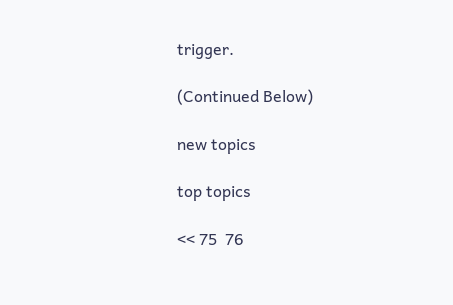trigger.

(Continued Below)

new topics

top topics

<< 75  76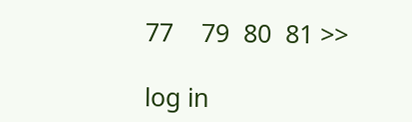77    79  80  81 >>

log in